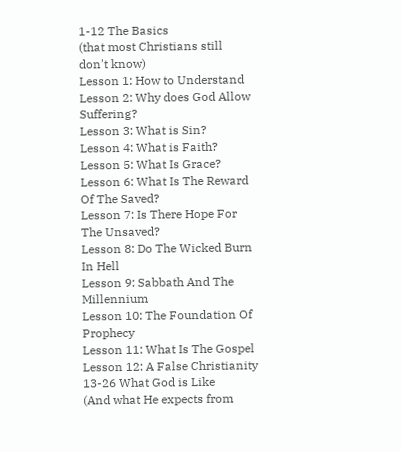1-12 The Basics
(that most Christians still don't know)
Lesson 1: How to Understand
Lesson 2: Why does God Allow Suffering?
Lesson 3: What is Sin?
Lesson 4: What is Faith?
Lesson 5: What Is Grace?
Lesson 6: What Is The Reward Of The Saved?
Lesson 7: Is There Hope For The Unsaved?
Lesson 8: Do The Wicked Burn In Hell
Lesson 9: Sabbath And The Millennium
Lesson 10: The Foundation Of Prophecy
Lesson 11: What Is The Gospel
Lesson 12: A False Christianity
13-26 What God is Like
(And what He expects from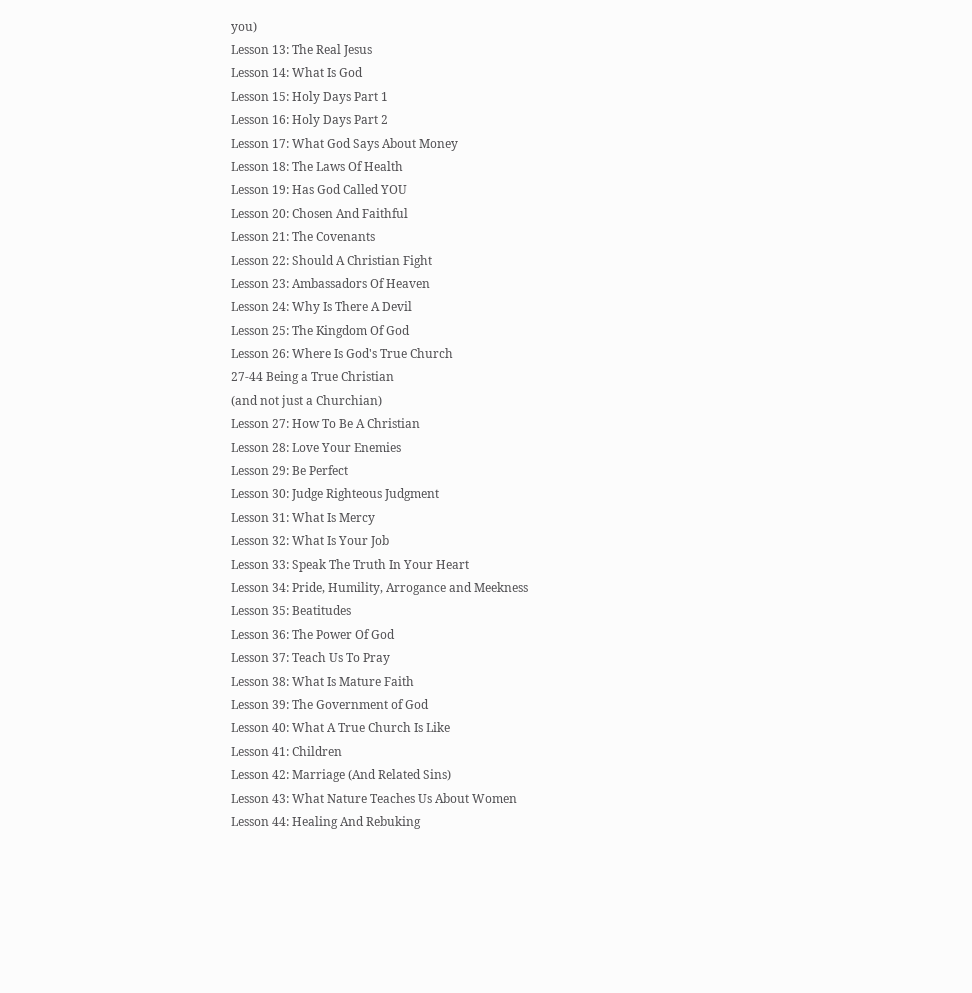you)
Lesson 13: The Real Jesus
Lesson 14: What Is God
Lesson 15: Holy Days Part 1
Lesson 16: Holy Days Part 2
Lesson 17: What God Says About Money
Lesson 18: The Laws Of Health
Lesson 19: Has God Called YOU
Lesson 20: Chosen And Faithful
Lesson 21: The Covenants
Lesson 22: Should A Christian Fight
Lesson 23: Ambassadors Of Heaven
Lesson 24: Why Is There A Devil
Lesson 25: The Kingdom Of God
Lesson 26: Where Is God's True Church
27-44 Being a True Christian
(and not just a Churchian)
Lesson 27: How To Be A Christian
Lesson 28: Love Your Enemies
Lesson 29: Be Perfect
Lesson 30: Judge Righteous Judgment
Lesson 31: What Is Mercy
Lesson 32: What Is Your Job
Lesson 33: Speak The Truth In Your Heart
Lesson 34: Pride, Humility, Arrogance and Meekness
Lesson 35: Beatitudes
Lesson 36: The Power Of God
Lesson 37: Teach Us To Pray
Lesson 38: What Is Mature Faith
Lesson 39: The Government of God
Lesson 40: What A True Church Is Like
Lesson 41: Children
Lesson 42: Marriage (And Related Sins)
Lesson 43: What Nature Teaches Us About Women
Lesson 44: Healing And Rebuking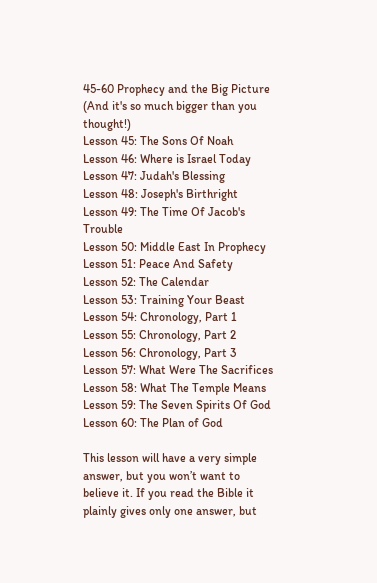45-60 Prophecy and the Big Picture
(And it's so much bigger than you thought!)
Lesson 45: The Sons Of Noah
Lesson 46: Where is Israel Today
Lesson 47: Judah's Blessing
Lesson 48: Joseph's Birthright
Lesson 49: The Time Of Jacob's Trouble
Lesson 50: Middle East In Prophecy
Lesson 51: Peace And Safety
Lesson 52: The Calendar
Lesson 53: Training Your Beast
Lesson 54: Chronology, Part 1
Lesson 55: Chronology, Part 2
Lesson 56: Chronology, Part 3
Lesson 57: What Were The Sacrifices
Lesson 58: What The Temple Means
Lesson 59: The Seven Spirits Of God
Lesson 60: The Plan of God

This lesson will have a very simple answer, but you won’t want to believe it. If you read the Bible it plainly gives only one answer, but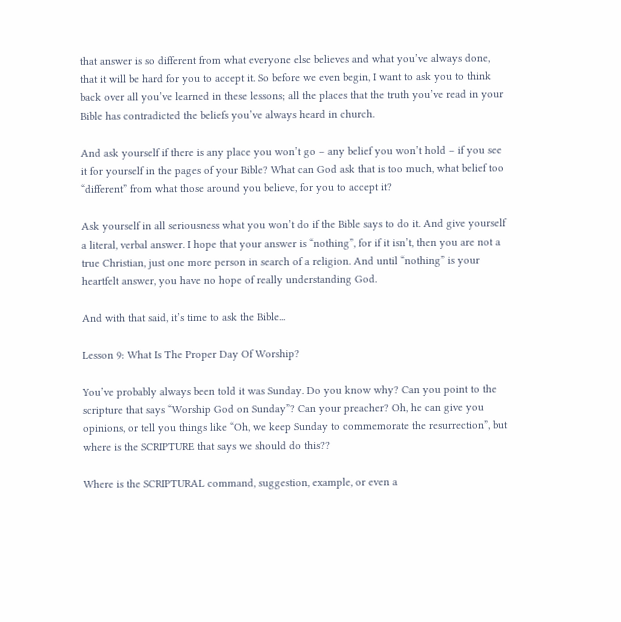that answer is so different from what everyone else believes and what you’ve always done, that it will be hard for you to accept it. So before we even begin, I want to ask you to think back over all you’ve learned in these lessons; all the places that the truth you’ve read in your Bible has contradicted the beliefs you’ve always heard in church.

And ask yourself if there is any place you won’t go – any belief you won’t hold – if you see it for yourself in the pages of your Bible? What can God ask that is too much, what belief too “different” from what those around you believe, for you to accept it?

Ask yourself in all seriousness what you won’t do if the Bible says to do it. And give yourself a literal, verbal answer. I hope that your answer is “nothing”, for if it isn’t, then you are not a true Christian, just one more person in search of a religion. And until “nothing” is your heartfelt answer, you have no hope of really understanding God.

And with that said, it’s time to ask the Bible...

Lesson 9: What Is The Proper Day Of Worship?

You’ve probably always been told it was Sunday. Do you know why? Can you point to the scripture that says “Worship God on Sunday”? Can your preacher? Oh, he can give you opinions, or tell you things like “Oh, we keep Sunday to commemorate the resurrection”, but where is the SCRIPTURE that says we should do this??

Where is the SCRIPTURAL command, suggestion, example, or even a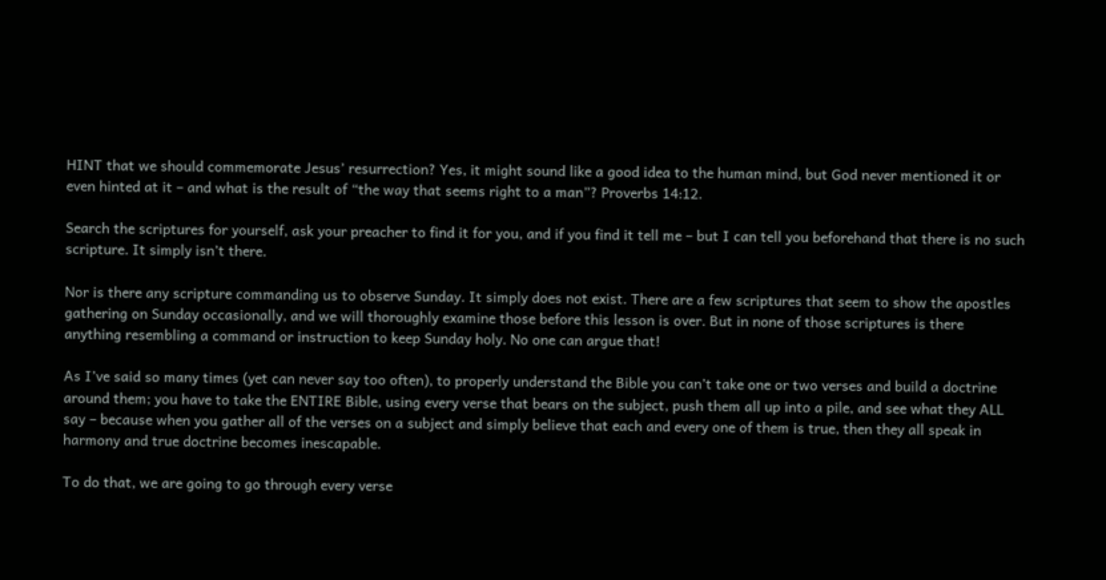HINT that we should commemorate Jesus’ resurrection? Yes, it might sound like a good idea to the human mind, but God never mentioned it or even hinted at it – and what is the result of “the way that seems right to a man”? Proverbs 14:12.

Search the scriptures for yourself, ask your preacher to find it for you, and if you find it tell me – but I can tell you beforehand that there is no such scripture. It simply isn’t there.

Nor is there any scripture commanding us to observe Sunday. It simply does not exist. There are a few scriptures that seem to show the apostles gathering on Sunday occasionally, and we will thoroughly examine those before this lesson is over. But in none of those scriptures is there anything resembling a command or instruction to keep Sunday holy. No one can argue that!

As I’ve said so many times (yet can never say too often), to properly understand the Bible you can’t take one or two verses and build a doctrine around them; you have to take the ENTIRE Bible, using every verse that bears on the subject, push them all up into a pile, and see what they ALL say – because when you gather all of the verses on a subject and simply believe that each and every one of them is true, then they all speak in harmony and true doctrine becomes inescapable.

To do that, we are going to go through every verse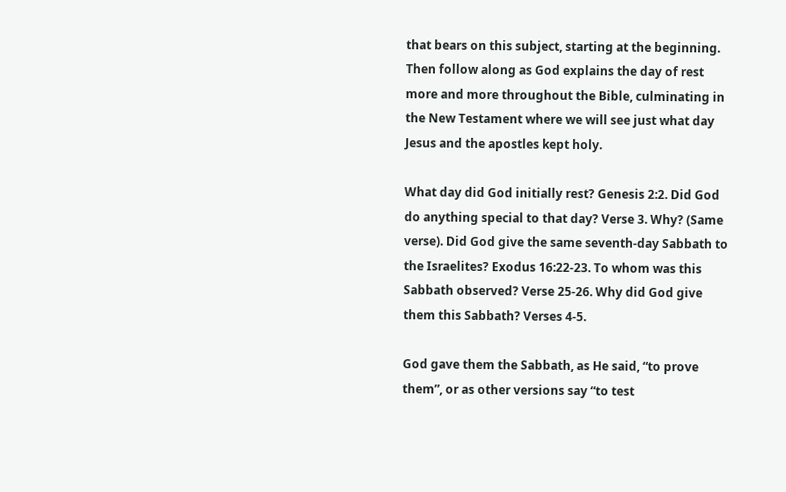that bears on this subject, starting at the beginning. Then follow along as God explains the day of rest more and more throughout the Bible, culminating in the New Testament where we will see just what day Jesus and the apostles kept holy.

What day did God initially rest? Genesis 2:2. Did God do anything special to that day? Verse 3. Why? (Same verse). Did God give the same seventh-day Sabbath to the Israelites? Exodus 16:22-23. To whom was this Sabbath observed? Verse 25-26. Why did God give them this Sabbath? Verses 4-5.

God gave them the Sabbath, as He said, “to prove them”, or as other versions say “to test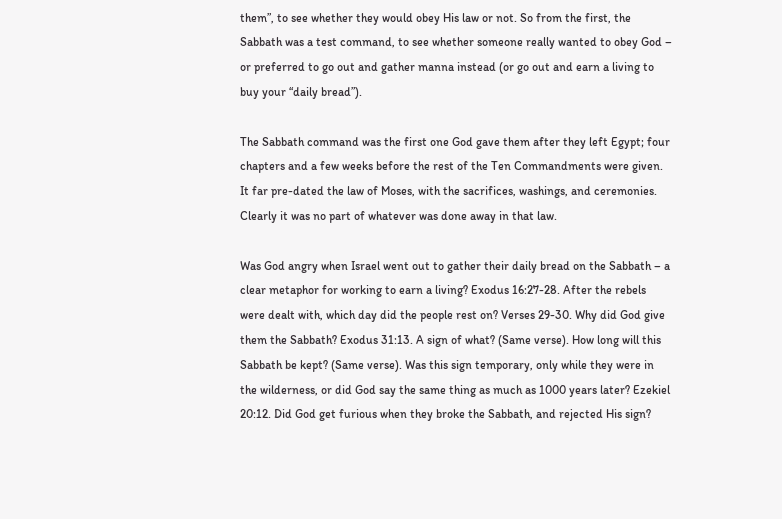them”, to see whether they would obey His law or not. So from the first, the Sabbath was a test command, to see whether someone really wanted to obey God – or preferred to go out and gather manna instead (or go out and earn a living to buy your “daily bread”).

The Sabbath command was the first one God gave them after they left Egypt; four chapters and a few weeks before the rest of the Ten Commandments were given. It far pre-dated the law of Moses, with the sacrifices, washings, and ceremonies. Clearly it was no part of whatever was done away in that law.

Was God angry when Israel went out to gather their daily bread on the Sabbath – a clear metaphor for working to earn a living? Exodus 16:27-28. After the rebels were dealt with, which day did the people rest on? Verses 29-30. Why did God give them the Sabbath? Exodus 31:13. A sign of what? (Same verse). How long will this Sabbath be kept? (Same verse). Was this sign temporary, only while they were in the wilderness, or did God say the same thing as much as 1000 years later? Ezekiel 20:12. Did God get furious when they broke the Sabbath, and rejected His sign?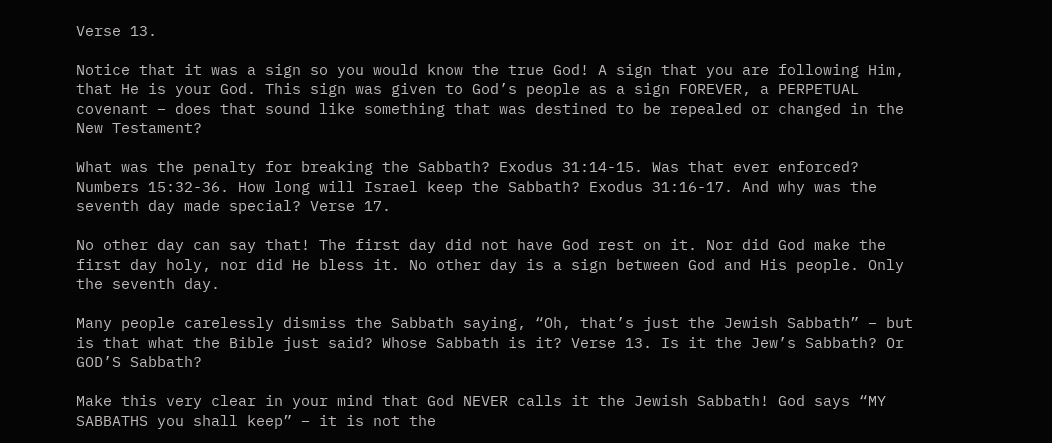Verse 13.

Notice that it was a sign so you would know the true God! A sign that you are following Him, that He is your God. This sign was given to God’s people as a sign FOREVER, a PERPETUAL covenant – does that sound like something that was destined to be repealed or changed in the New Testament?

What was the penalty for breaking the Sabbath? Exodus 31:14-15. Was that ever enforced? Numbers 15:32-36. How long will Israel keep the Sabbath? Exodus 31:16-17. And why was the seventh day made special? Verse 17.

No other day can say that! The first day did not have God rest on it. Nor did God make the first day holy, nor did He bless it. No other day is a sign between God and His people. Only the seventh day.

Many people carelessly dismiss the Sabbath saying, “Oh, that’s just the Jewish Sabbath” – but is that what the Bible just said? Whose Sabbath is it? Verse 13. Is it the Jew’s Sabbath? Or GOD’S Sabbath?

Make this very clear in your mind that God NEVER calls it the Jewish Sabbath! God says “MY SABBATHS you shall keep” – it is not the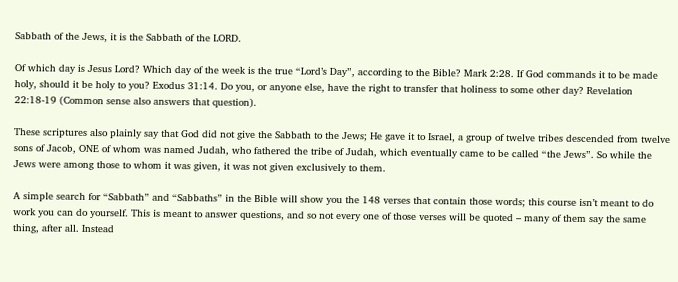Sabbath of the Jews, it is the Sabbath of the LORD.

Of which day is Jesus Lord? Which day of the week is the true “Lord’s Day”, according to the Bible? Mark 2:28. If God commands it to be made holy, should it be holy to you? Exodus 31:14. Do you, or anyone else, have the right to transfer that holiness to some other day? Revelation 22:18-19 (Common sense also answers that question).

These scriptures also plainly say that God did not give the Sabbath to the Jews; He gave it to Israel, a group of twelve tribes descended from twelve sons of Jacob, ONE of whom was named Judah, who fathered the tribe of Judah, which eventually came to be called “the Jews”. So while the Jews were among those to whom it was given, it was not given exclusively to them.

A simple search for “Sabbath” and “Sabbaths” in the Bible will show you the 148 verses that contain those words; this course isn’t meant to do work you can do yourself. This is meant to answer questions, and so not every one of those verses will be quoted – many of them say the same thing, after all. Instead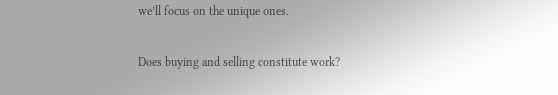we’ll focus on the unique ones.

Does buying and selling constitute work?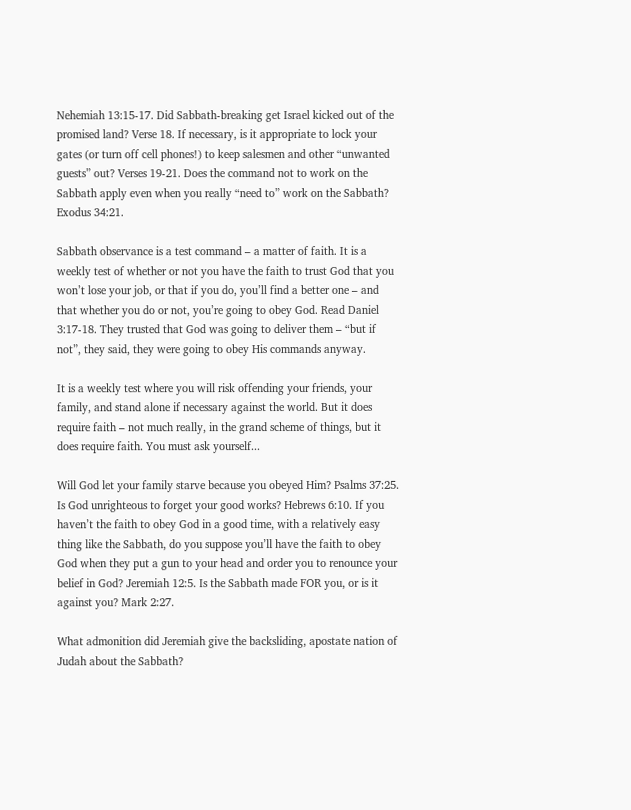Nehemiah 13:15-17. Did Sabbath-breaking get Israel kicked out of the promised land? Verse 18. If necessary, is it appropriate to lock your gates (or turn off cell phones!) to keep salesmen and other “unwanted guests” out? Verses 19-21. Does the command not to work on the Sabbath apply even when you really “need to” work on the Sabbath? Exodus 34:21.

Sabbath observance is a test command – a matter of faith. It is a weekly test of whether or not you have the faith to trust God that you won’t lose your job, or that if you do, you’ll find a better one – and that whether you do or not, you’re going to obey God. Read Daniel 3:17-18. They trusted that God was going to deliver them – “but if not”, they said, they were going to obey His commands anyway.

It is a weekly test where you will risk offending your friends, your family, and stand alone if necessary against the world. But it does require faith – not much really, in the grand scheme of things, but it does require faith. You must ask yourself...

Will God let your family starve because you obeyed Him? Psalms 37:25. Is God unrighteous to forget your good works? Hebrews 6:10. If you haven’t the faith to obey God in a good time, with a relatively easy thing like the Sabbath, do you suppose you’ll have the faith to obey God when they put a gun to your head and order you to renounce your belief in God? Jeremiah 12:5. Is the Sabbath made FOR you, or is it against you? Mark 2:27.

What admonition did Jeremiah give the backsliding, apostate nation of Judah about the Sabbath?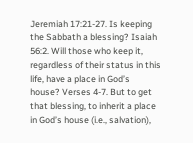Jeremiah 17:21-27. Is keeping the Sabbath a blessing? Isaiah 56:2. Will those who keep it, regardless of their status in this life, have a place in God’s house? Verses 4-7. But to get that blessing, to inherit a place in God’s house (i.e., salvation),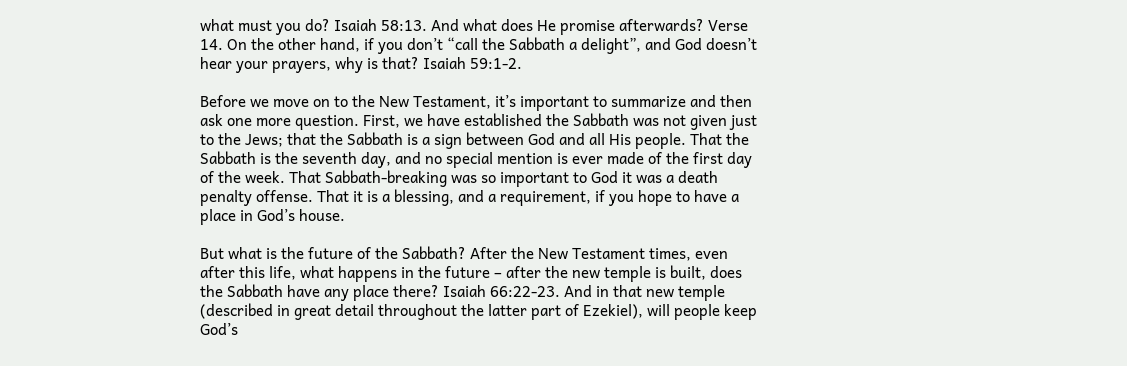what must you do? Isaiah 58:13. And what does He promise afterwards? Verse 14. On the other hand, if you don’t “call the Sabbath a delight”, and God doesn’t hear your prayers, why is that? Isaiah 59:1-2.

Before we move on to the New Testament, it’s important to summarize and then ask one more question. First, we have established the Sabbath was not given just to the Jews; that the Sabbath is a sign between God and all His people. That the Sabbath is the seventh day, and no special mention is ever made of the first day of the week. That Sabbath-breaking was so important to God it was a death penalty offense. That it is a blessing, and a requirement, if you hope to have a place in God’s house.

But what is the future of the Sabbath? After the New Testament times, even after this life, what happens in the future – after the new temple is built, does the Sabbath have any place there? Isaiah 66:22-23. And in that new temple (described in great detail throughout the latter part of Ezekiel), will people keep God’s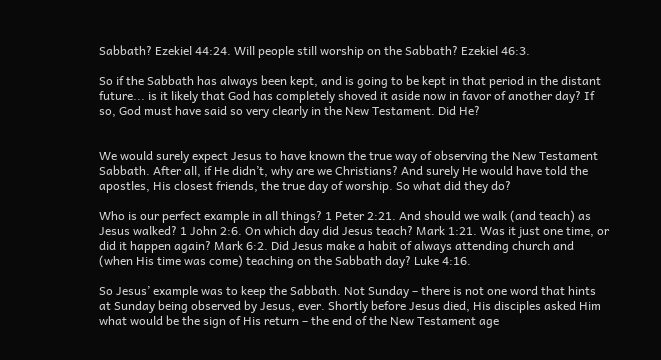Sabbath? Ezekiel 44:24. Will people still worship on the Sabbath? Ezekiel 46:3.

So if the Sabbath has always been kept, and is going to be kept in that period in the distant future... is it likely that God has completely shoved it aside now in favor of another day? If so, God must have said so very clearly in the New Testament. Did He?


We would surely expect Jesus to have known the true way of observing the New Testament Sabbath. After all, if He didn’t, why are we Christians? And surely He would have told the apostles, His closest friends, the true day of worship. So what did they do?

Who is our perfect example in all things? 1 Peter 2:21. And should we walk (and teach) as Jesus walked? 1 John 2:6. On which day did Jesus teach? Mark 1:21. Was it just one time, or did it happen again? Mark 6:2. Did Jesus make a habit of always attending church and (when His time was come) teaching on the Sabbath day? Luke 4:16.

So Jesus’ example was to keep the Sabbath. Not Sunday – there is not one word that hints at Sunday being observed by Jesus, ever. Shortly before Jesus died, His disciples asked Him what would be the sign of His return – the end of the New Testament age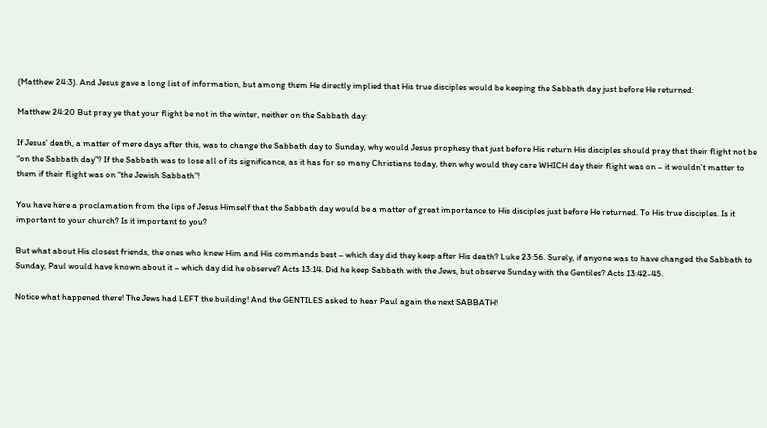(Matthew 24:3). And Jesus gave a long list of information, but among them He directly implied that His true disciples would be keeping the Sabbath day just before He returned:

Matthew 24:20 But pray ye that your flight be not in the winter, neither on the Sabbath day:

If Jesus’ death, a matter of mere days after this, was to change the Sabbath day to Sunday, why would Jesus prophesy that just before His return His disciples should pray that their flight not be “on the Sabbath day”? If the Sabbath was to lose all of its significance, as it has for so many Christians today, then why would they care WHICH day their flight was on – it wouldn’t matter to them if their flight was on “the Jewish Sabbath”!

You have here a proclamation from the lips of Jesus Himself that the Sabbath day would be a matter of great importance to His disciples just before He returned. To His true disciples. Is it important to your church? Is it important to you?

But what about His closest friends, the ones who knew Him and His commands best – which day did they keep after His death? Luke 23:56. Surely, if anyone was to have changed the Sabbath to Sunday, Paul would have known about it – which day did he observe? Acts 13:14. Did he keep Sabbath with the Jews, but observe Sunday with the Gentiles? Acts 13:42-45.

Notice what happened there! The Jews had LEFT the building! And the GENTILES asked to hear Paul again the next SABBATH!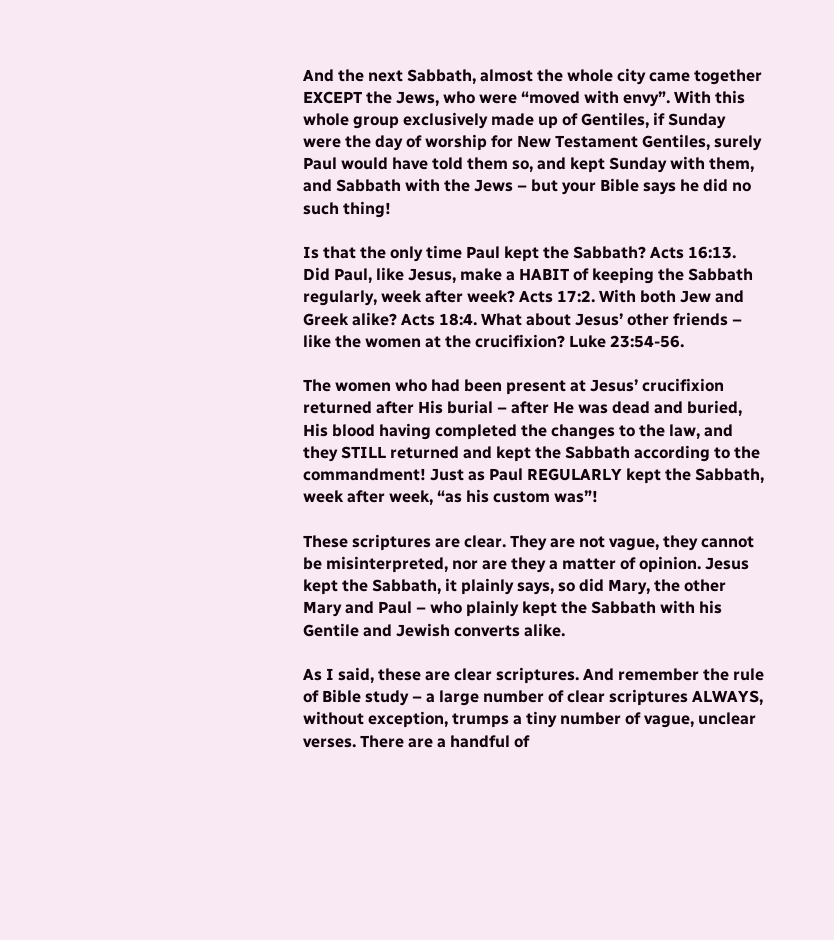And the next Sabbath, almost the whole city came together EXCEPT the Jews, who were “moved with envy”. With this whole group exclusively made up of Gentiles, if Sunday were the day of worship for New Testament Gentiles, surely Paul would have told them so, and kept Sunday with them, and Sabbath with the Jews – but your Bible says he did no such thing!

Is that the only time Paul kept the Sabbath? Acts 16:13. Did Paul, like Jesus, make a HABIT of keeping the Sabbath regularly, week after week? Acts 17:2. With both Jew and Greek alike? Acts 18:4. What about Jesus’ other friends – like the women at the crucifixion? Luke 23:54-56.

The women who had been present at Jesus’ crucifixion returned after His burial – after He was dead and buried, His blood having completed the changes to the law, and they STILL returned and kept the Sabbath according to the commandment! Just as Paul REGULARLY kept the Sabbath, week after week, “as his custom was”!

These scriptures are clear. They are not vague, they cannot be misinterpreted, nor are they a matter of opinion. Jesus kept the Sabbath, it plainly says, so did Mary, the other Mary and Paul – who plainly kept the Sabbath with his Gentile and Jewish converts alike.

As I said, these are clear scriptures. And remember the rule of Bible study – a large number of clear scriptures ALWAYS, without exception, trumps a tiny number of vague, unclear verses. There are a handful of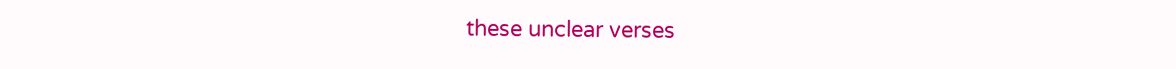these unclear verses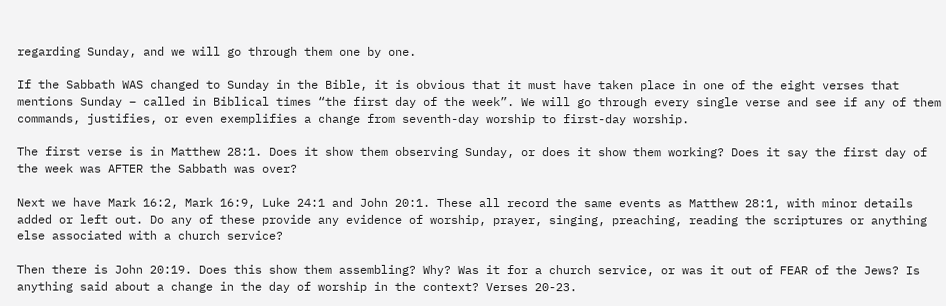regarding Sunday, and we will go through them one by one.

If the Sabbath WAS changed to Sunday in the Bible, it is obvious that it must have taken place in one of the eight verses that mentions Sunday – called in Biblical times “the first day of the week”. We will go through every single verse and see if any of them commands, justifies, or even exemplifies a change from seventh-day worship to first-day worship.

The first verse is in Matthew 28:1. Does it show them observing Sunday, or does it show them working? Does it say the first day of the week was AFTER the Sabbath was over?

Next we have Mark 16:2, Mark 16:9, Luke 24:1 and John 20:1. These all record the same events as Matthew 28:1, with minor details added or left out. Do any of these provide any evidence of worship, prayer, singing, preaching, reading the scriptures or anything else associated with a church service?

Then there is John 20:19. Does this show them assembling? Why? Was it for a church service, or was it out of FEAR of the Jews? Is anything said about a change in the day of worship in the context? Verses 20-23.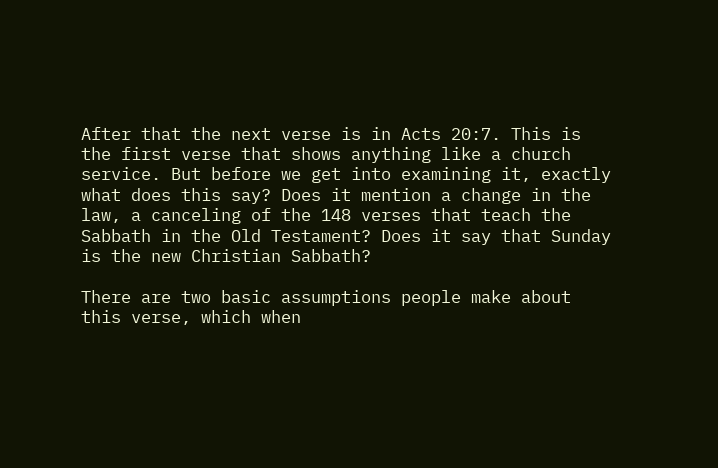After that the next verse is in Acts 20:7. This is the first verse that shows anything like a church service. But before we get into examining it, exactly what does this say? Does it mention a change in the law, a canceling of the 148 verses that teach the Sabbath in the Old Testament? Does it say that Sunday is the new Christian Sabbath?

There are two basic assumptions people make about this verse, which when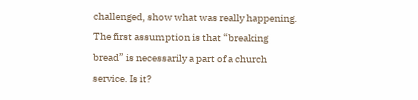challenged, show what was really happening. The first assumption is that “breaking bread” is necessarily a part of a church service. Is it?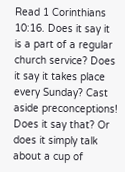Read 1 Corinthians 10:16. Does it say it is a part of a regular church service? Does it say it takes place every Sunday? Cast aside preconceptions! Does it say that? Or does it simply talk about a cup of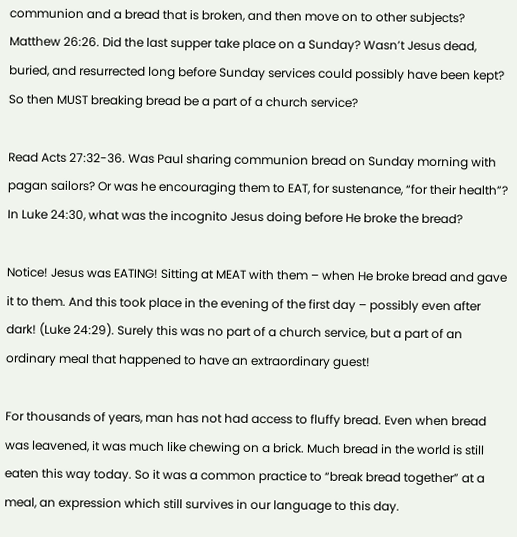communion and a bread that is broken, and then move on to other subjects? Matthew 26:26. Did the last supper take place on a Sunday? Wasn’t Jesus dead, buried, and resurrected long before Sunday services could possibly have been kept? So then MUST breaking bread be a part of a church service?

Read Acts 27:32-36. Was Paul sharing communion bread on Sunday morning with pagan sailors? Or was he encouraging them to EAT, for sustenance, “for their health”? In Luke 24:30, what was the incognito Jesus doing before He broke the bread?

Notice! Jesus was EATING! Sitting at MEAT with them – when He broke bread and gave it to them. And this took place in the evening of the first day – possibly even after dark! (Luke 24:29). Surely this was no part of a church service, but a part of an ordinary meal that happened to have an extraordinary guest!

For thousands of years, man has not had access to fluffy bread. Even when bread was leavened, it was much like chewing on a brick. Much bread in the world is still eaten this way today. So it was a common practice to “break bread together” at a meal, an expression which still survives in our language to this day.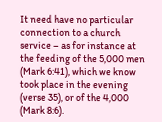It need have no particular connection to a church service – as for instance at the feeding of the 5,000 men (Mark 6:41), which we know took place in the evening (verse 35), or of the 4,000 (Mark 8:6).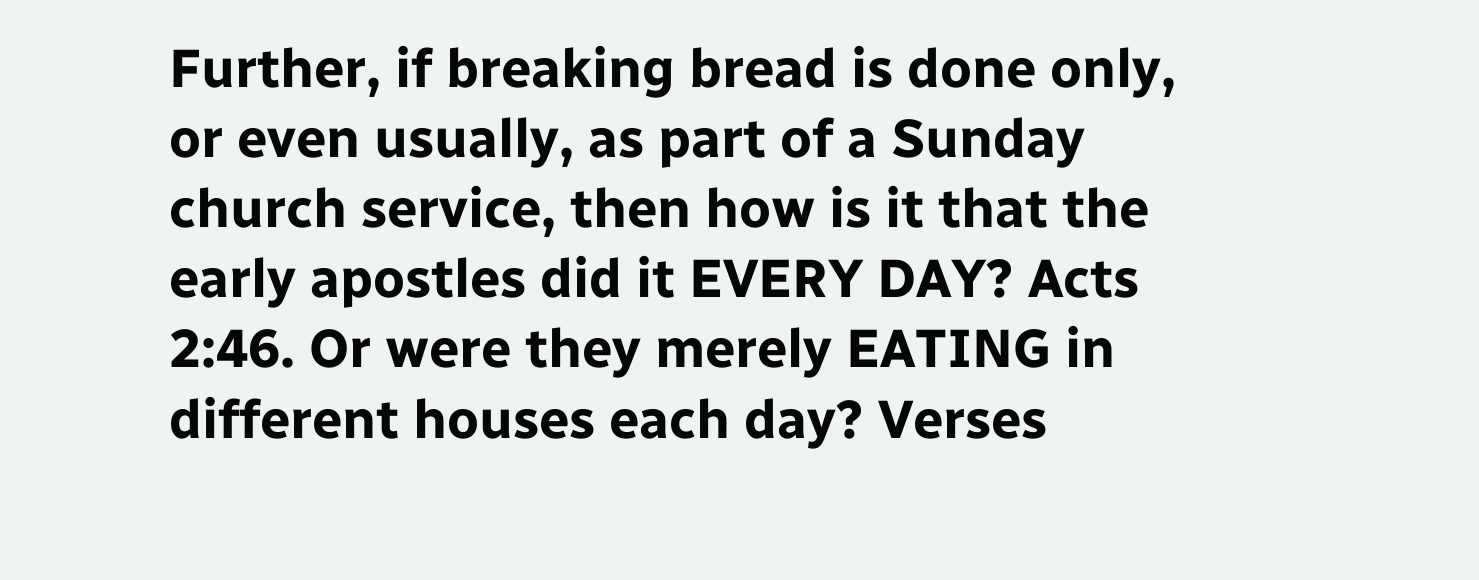Further, if breaking bread is done only, or even usually, as part of a Sunday church service, then how is it that the early apostles did it EVERY DAY? Acts 2:46. Or were they merely EATING in different houses each day? Verses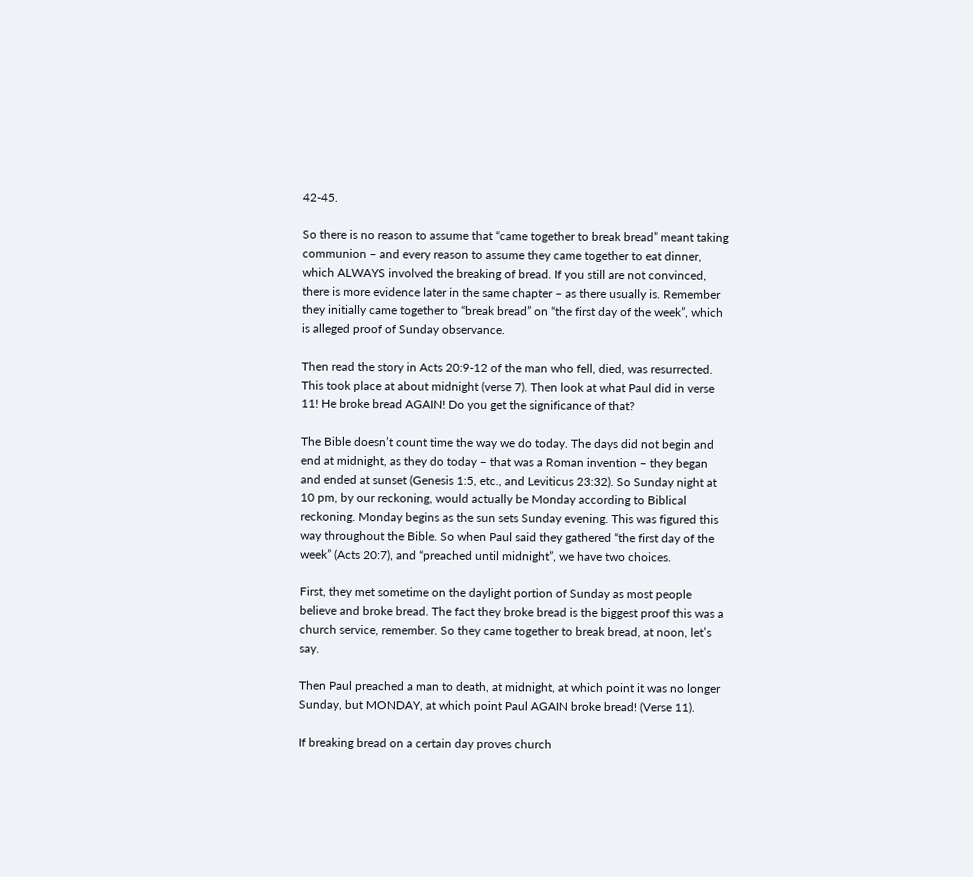42-45.

So there is no reason to assume that “came together to break bread” meant taking communion – and every reason to assume they came together to eat dinner, which ALWAYS involved the breaking of bread. If you still are not convinced, there is more evidence later in the same chapter – as there usually is. Remember they initially came together to “break bread” on “the first day of the week”, which is alleged proof of Sunday observance.

Then read the story in Acts 20:9-12 of the man who fell, died, was resurrected. This took place at about midnight (verse 7). Then look at what Paul did in verse 11! He broke bread AGAIN! Do you get the significance of that?

The Bible doesn’t count time the way we do today. The days did not begin and end at midnight, as they do today – that was a Roman invention – they began and ended at sunset (Genesis 1:5, etc., and Leviticus 23:32). So Sunday night at 10 pm, by our reckoning, would actually be Monday according to Biblical reckoning. Monday begins as the sun sets Sunday evening. This was figured this way throughout the Bible. So when Paul said they gathered “the first day of the week” (Acts 20:7), and “preached until midnight”, we have two choices.

First, they met sometime on the daylight portion of Sunday as most people believe and broke bread. The fact they broke bread is the biggest proof this was a church service, remember. So they came together to break bread, at noon, let’s say.

Then Paul preached a man to death, at midnight, at which point it was no longer Sunday, but MONDAY, at which point Paul AGAIN broke bread! (Verse 11).

If breaking bread on a certain day proves church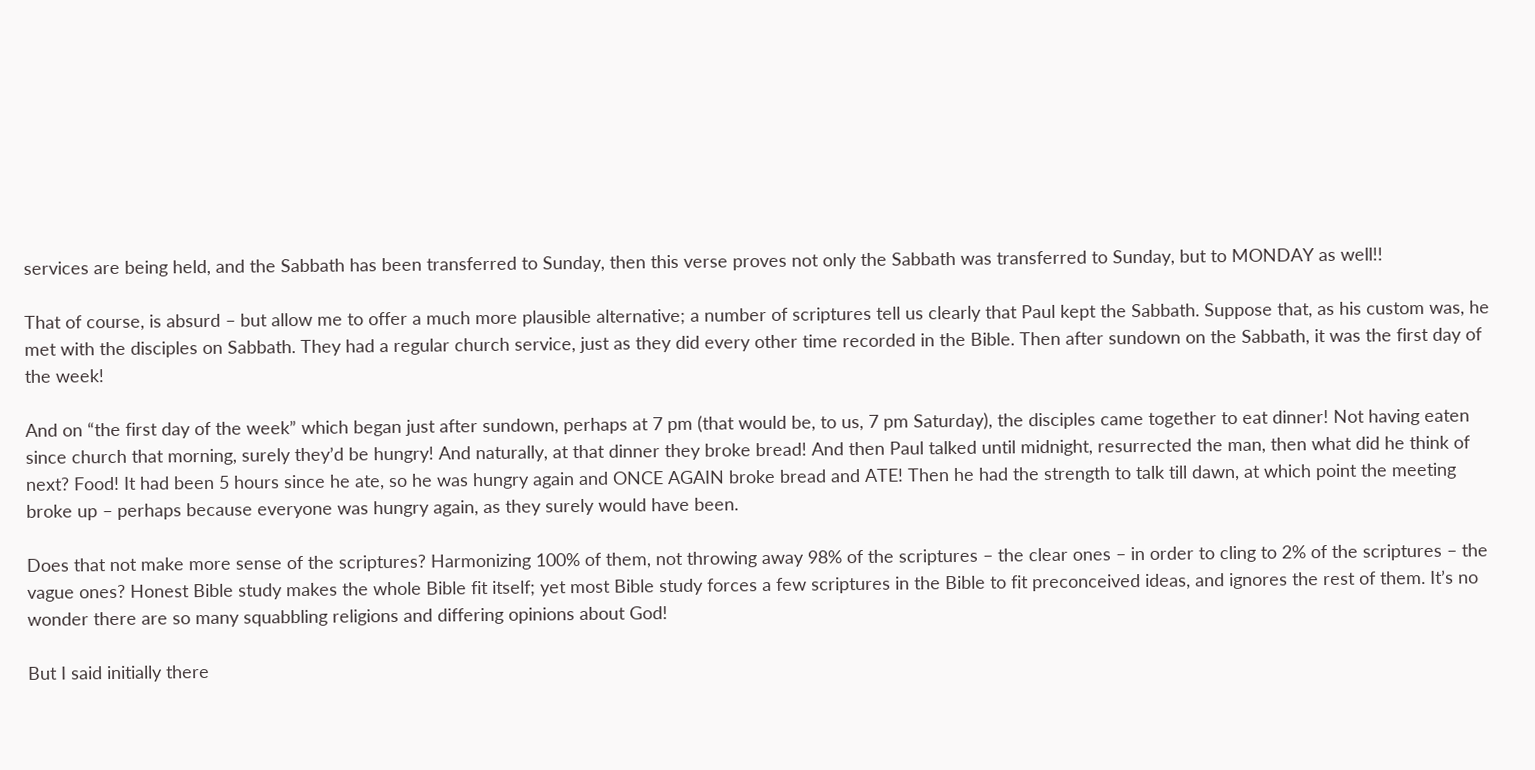services are being held, and the Sabbath has been transferred to Sunday, then this verse proves not only the Sabbath was transferred to Sunday, but to MONDAY as well!!

That of course, is absurd – but allow me to offer a much more plausible alternative; a number of scriptures tell us clearly that Paul kept the Sabbath. Suppose that, as his custom was, he met with the disciples on Sabbath. They had a regular church service, just as they did every other time recorded in the Bible. Then after sundown on the Sabbath, it was the first day of the week!

And on “the first day of the week” which began just after sundown, perhaps at 7 pm (that would be, to us, 7 pm Saturday), the disciples came together to eat dinner! Not having eaten since church that morning, surely they’d be hungry! And naturally, at that dinner they broke bread! And then Paul talked until midnight, resurrected the man, then what did he think of next? Food! It had been 5 hours since he ate, so he was hungry again and ONCE AGAIN broke bread and ATE! Then he had the strength to talk till dawn, at which point the meeting broke up – perhaps because everyone was hungry again, as they surely would have been.

Does that not make more sense of the scriptures? Harmonizing 100% of them, not throwing away 98% of the scriptures – the clear ones – in order to cling to 2% of the scriptures – the vague ones? Honest Bible study makes the whole Bible fit itself; yet most Bible study forces a few scriptures in the Bible to fit preconceived ideas, and ignores the rest of them. It’s no wonder there are so many squabbling religions and differing opinions about God!

But I said initially there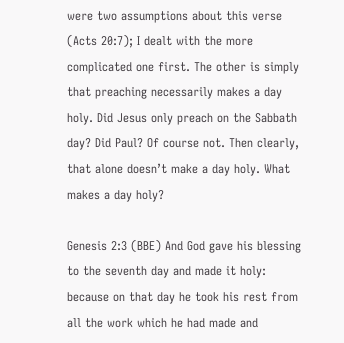were two assumptions about this verse (Acts 20:7); I dealt with the more complicated one first. The other is simply that preaching necessarily makes a day holy. Did Jesus only preach on the Sabbath day? Did Paul? Of course not. Then clearly, that alone doesn’t make a day holy. What makes a day holy?

Genesis 2:3 (BBE) And God gave his blessing to the seventh day and made it holy: because on that day he took his rest from all the work which he had made and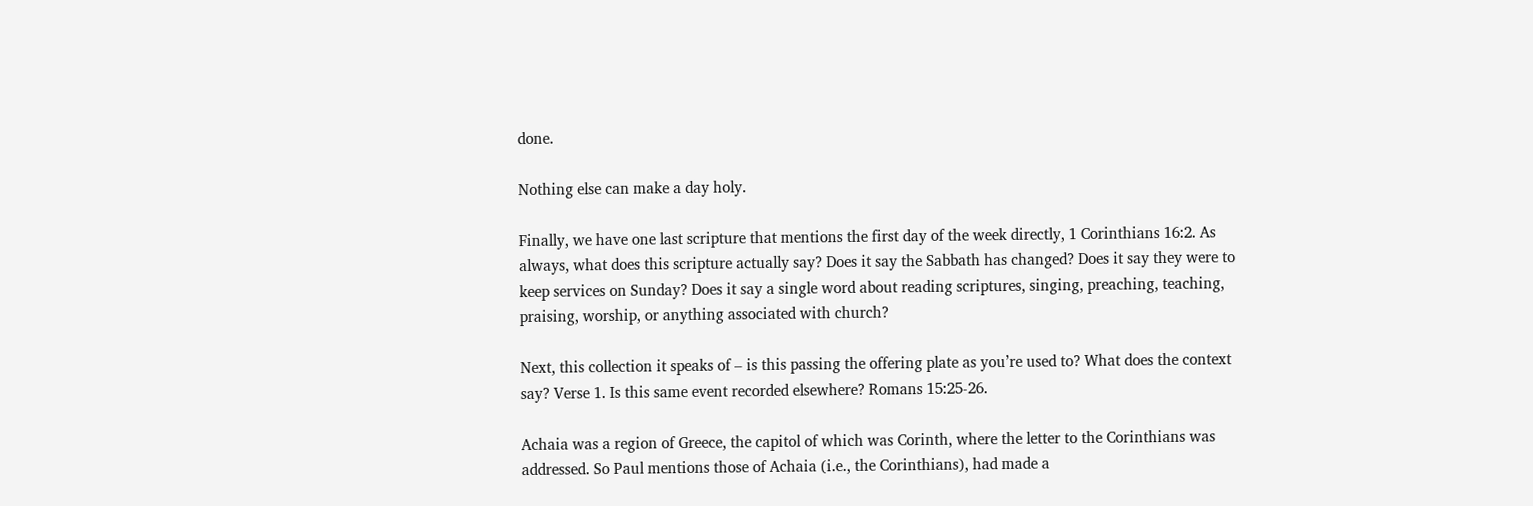done.

Nothing else can make a day holy.

Finally, we have one last scripture that mentions the first day of the week directly, 1 Corinthians 16:2. As always, what does this scripture actually say? Does it say the Sabbath has changed? Does it say they were to keep services on Sunday? Does it say a single word about reading scriptures, singing, preaching, teaching, praising, worship, or anything associated with church?

Next, this collection it speaks of – is this passing the offering plate as you’re used to? What does the context say? Verse 1. Is this same event recorded elsewhere? Romans 15:25-26.

Achaia was a region of Greece, the capitol of which was Corinth, where the letter to the Corinthians was addressed. So Paul mentions those of Achaia (i.e., the Corinthians), had made a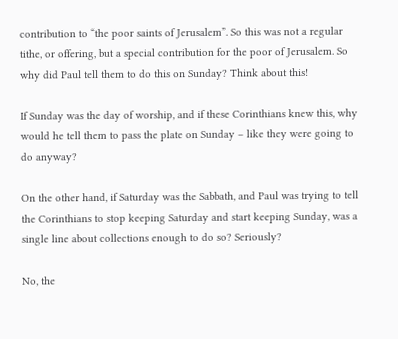contribution to “the poor saints of Jerusalem”. So this was not a regular tithe, or offering, but a special contribution for the poor of Jerusalem. So why did Paul tell them to do this on Sunday? Think about this!

If Sunday was the day of worship, and if these Corinthians knew this, why would he tell them to pass the plate on Sunday – like they were going to do anyway?

On the other hand, if Saturday was the Sabbath, and Paul was trying to tell the Corinthians to stop keeping Saturday and start keeping Sunday, was a single line about collections enough to do so? Seriously?

No, the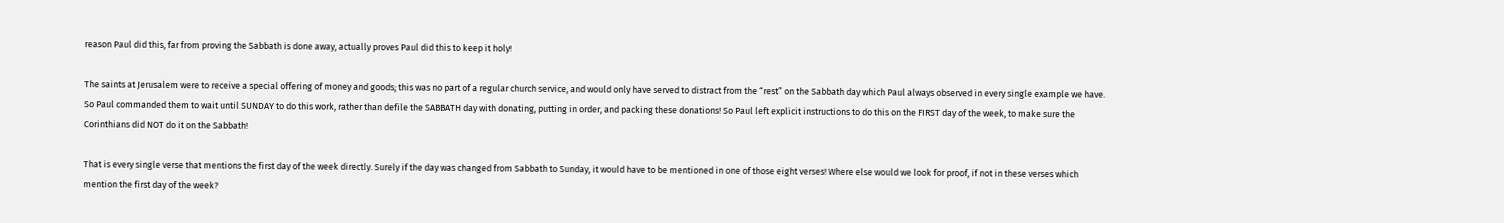reason Paul did this, far from proving the Sabbath is done away, actually proves Paul did this to keep it holy!

The saints at Jerusalem were to receive a special offering of money and goods; this was no part of a regular church service, and would only have served to distract from the “rest” on the Sabbath day which Paul always observed in every single example we have. So Paul commanded them to wait until SUNDAY to do this work, rather than defile the SABBATH day with donating, putting in order, and packing these donations! So Paul left explicit instructions to do this on the FIRST day of the week, to make sure the Corinthians did NOT do it on the Sabbath!

That is every single verse that mentions the first day of the week directly. Surely if the day was changed from Sabbath to Sunday, it would have to be mentioned in one of those eight verses! Where else would we look for proof, if not in these verses which mention the first day of the week?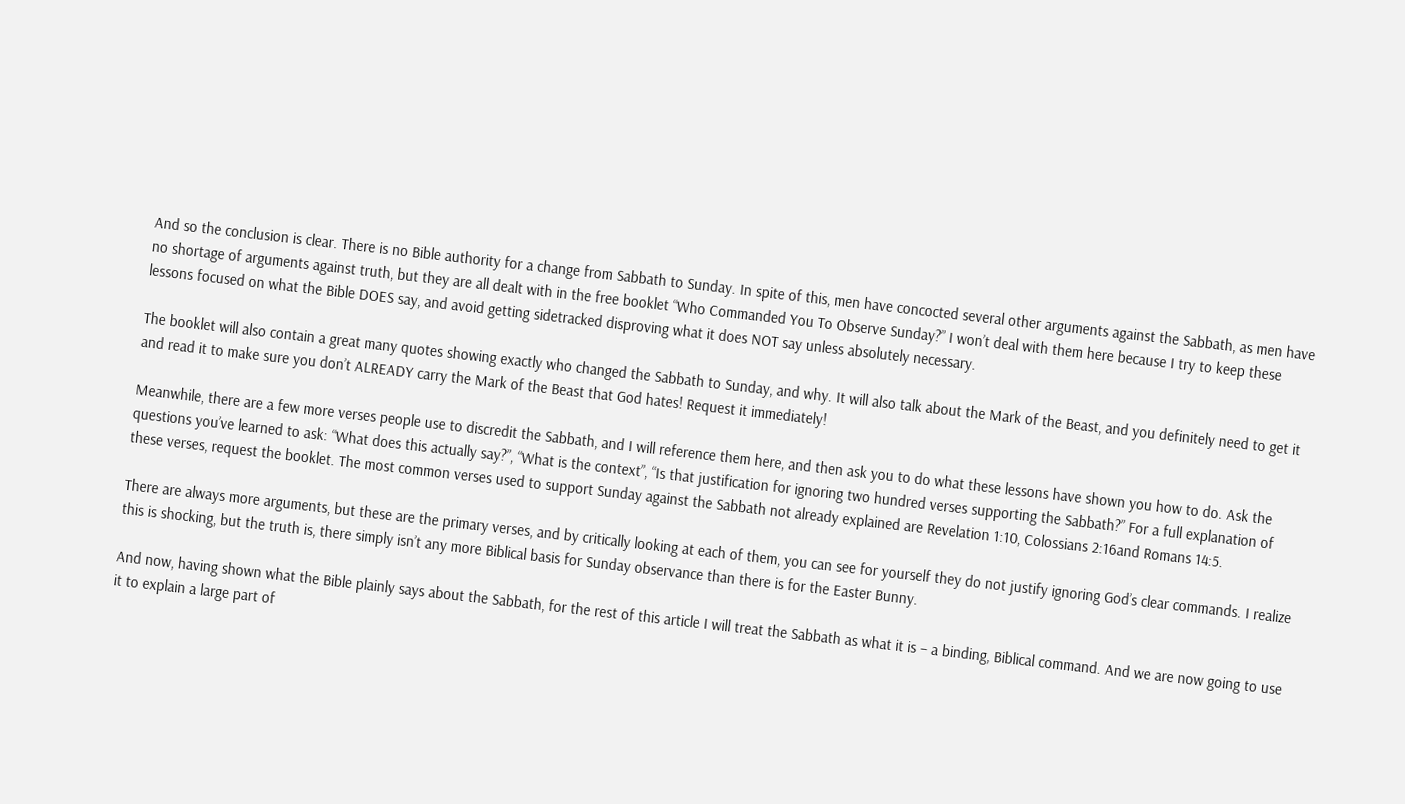And so the conclusion is clear. There is no Bible authority for a change from Sabbath to Sunday. In spite of this, men have concocted several other arguments against the Sabbath, as men have no shortage of arguments against truth, but they are all dealt with in the free booklet “Who Commanded You To Observe Sunday?” I won’t deal with them here because I try to keep these lessons focused on what the Bible DOES say, and avoid getting sidetracked disproving what it does NOT say unless absolutely necessary.

The booklet will also contain a great many quotes showing exactly who changed the Sabbath to Sunday, and why. It will also talk about the Mark of the Beast, and you definitely need to get it and read it to make sure you don’t ALREADY carry the Mark of the Beast that God hates! Request it immediately!

Meanwhile, there are a few more verses people use to discredit the Sabbath, and I will reference them here, and then ask you to do what these lessons have shown you how to do. Ask the questions you’ve learned to ask: “What does this actually say?”, “What is the context”, “Is that justification for ignoring two hundred verses supporting the Sabbath?” For a full explanation of these verses, request the booklet. The most common verses used to support Sunday against the Sabbath not already explained are Revelation 1:10, Colossians 2:16and Romans 14:5.

There are always more arguments, but these are the primary verses, and by critically looking at each of them, you can see for yourself they do not justify ignoring God’s clear commands. I realize this is shocking, but the truth is, there simply isn’t any more Biblical basis for Sunday observance than there is for the Easter Bunny.

And now, having shown what the Bible plainly says about the Sabbath, for the rest of this article I will treat the Sabbath as what it is – a binding, Biblical command. And we are now going to use it to explain a large part of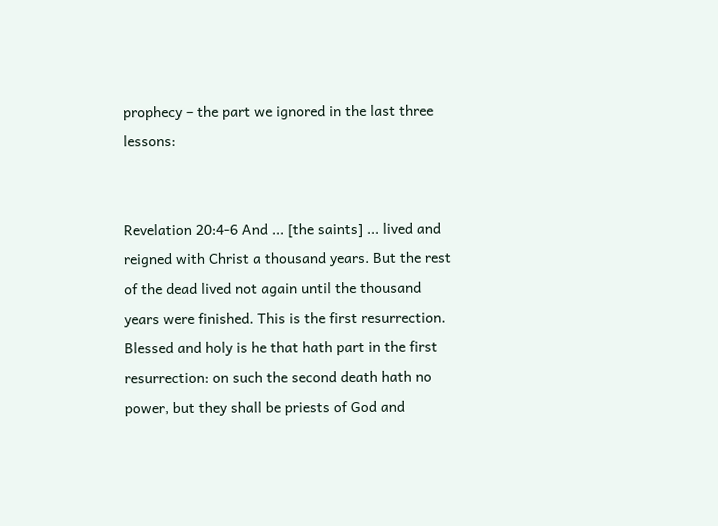prophecy – the part we ignored in the last three lessons:


Revelation 20:4-6 And ... [the saints] ... lived and reigned with Christ a thousand years. But the rest of the dead lived not again until the thousand years were finished. This is the first resurrection. Blessed and holy is he that hath part in the first resurrection: on such the second death hath no power, but they shall be priests of God and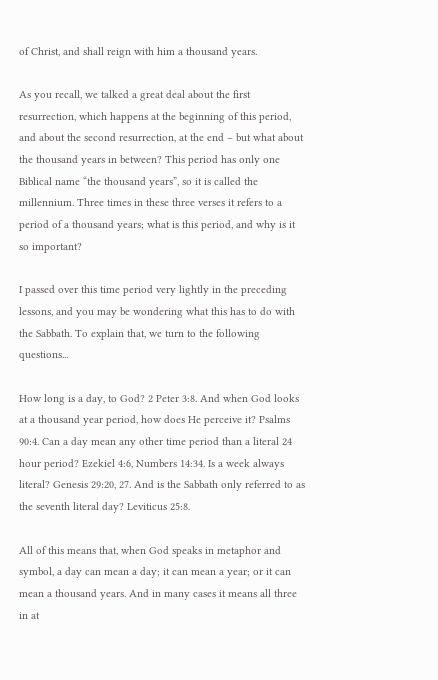of Christ, and shall reign with him a thousand years.

As you recall, we talked a great deal about the first resurrection, which happens at the beginning of this period, and about the second resurrection, at the end – but what about the thousand years in between? This period has only one Biblical name “the thousand years”, so it is called the millennium. Three times in these three verses it refers to a period of a thousand years; what is this period, and why is it so important?

I passed over this time period very lightly in the preceding lessons, and you may be wondering what this has to do with the Sabbath. To explain that, we turn to the following questions...

How long is a day, to God? 2 Peter 3:8. And when God looks at a thousand year period, how does He perceive it? Psalms 90:4. Can a day mean any other time period than a literal 24 hour period? Ezekiel 4:6, Numbers 14:34. Is a week always literal? Genesis 29:20, 27. And is the Sabbath only referred to as the seventh literal day? Leviticus 25:8.

All of this means that, when God speaks in metaphor and symbol, a day can mean a day; it can mean a year; or it can mean a thousand years. And in many cases it means all three in at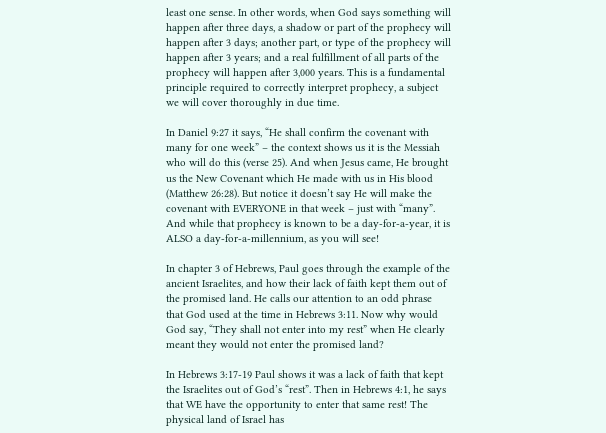least one sense. In other words, when God says something will happen after three days, a shadow or part of the prophecy will happen after 3 days; another part, or type of the prophecy will happen after 3 years; and a real fulfillment of all parts of the prophecy will happen after 3,000 years. This is a fundamental principle required to correctly interpret prophecy, a subject we will cover thoroughly in due time.

In Daniel 9:27 it says, “He shall confirm the covenant with many for one week” – the context shows us it is the Messiah who will do this (verse 25). And when Jesus came, He brought us the New Covenant which He made with us in His blood (Matthew 26:28). But notice it doesn’t say He will make the covenant with EVERYONE in that week – just with “many”. And while that prophecy is known to be a day-for-a-year, it is ALSO a day-for-a-millennium, as you will see!

In chapter 3 of Hebrews, Paul goes through the example of the ancient Israelites, and how their lack of faith kept them out of the promised land. He calls our attention to an odd phrase that God used at the time in Hebrews 3:11. Now why would God say, “They shall not enter into my rest” when He clearly meant they would not enter the promised land?

In Hebrews 3:17-19 Paul shows it was a lack of faith that kept the Israelites out of God’s “rest”. Then in Hebrews 4:1, he says that WE have the opportunity to enter that same rest! The physical land of Israel has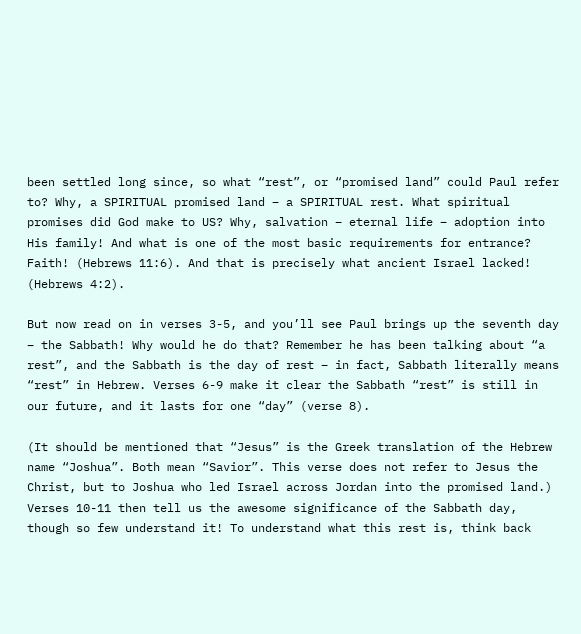been settled long since, so what “rest”, or “promised land” could Paul refer to? Why, a SPIRITUAL promised land – a SPIRITUAL rest. What spiritual promises did God make to US? Why, salvation – eternal life – adoption into His family! And what is one of the most basic requirements for entrance? Faith! (Hebrews 11:6). And that is precisely what ancient Israel lacked! (Hebrews 4:2).

But now read on in verses 3-5, and you’ll see Paul brings up the seventh day – the Sabbath! Why would he do that? Remember he has been talking about “a rest”, and the Sabbath is the day of rest – in fact, Sabbath literally means “rest” in Hebrew. Verses 6-9 make it clear the Sabbath “rest” is still in our future, and it lasts for one “day” (verse 8).

(It should be mentioned that “Jesus” is the Greek translation of the Hebrew name “Joshua”. Both mean “Savior”. This verse does not refer to Jesus the Christ, but to Joshua who led Israel across Jordan into the promised land.) Verses 10-11 then tell us the awesome significance of the Sabbath day, though so few understand it! To understand what this rest is, think back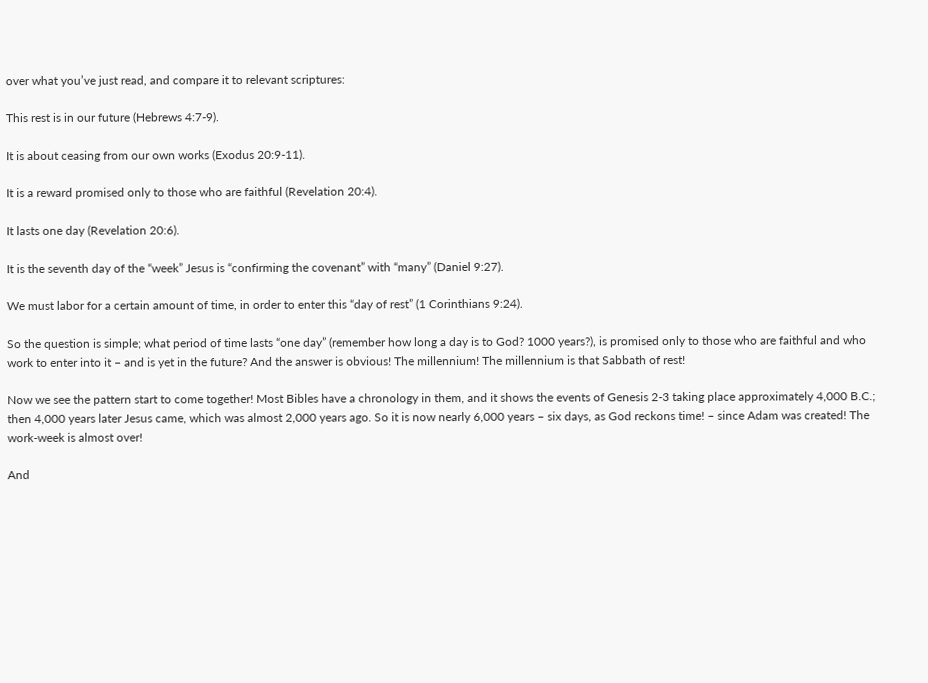over what you’ve just read, and compare it to relevant scriptures:

This rest is in our future (Hebrews 4:7-9).

It is about ceasing from our own works (Exodus 20:9-11).

It is a reward promised only to those who are faithful (Revelation 20:4).

It lasts one day (Revelation 20:6).

It is the seventh day of the “week” Jesus is “confirming the covenant” with “many” (Daniel 9:27).

We must labor for a certain amount of time, in order to enter this “day of rest” (1 Corinthians 9:24).

So the question is simple; what period of time lasts “one day” (remember how long a day is to God? 1000 years?), is promised only to those who are faithful and who work to enter into it – and is yet in the future? And the answer is obvious! The millennium! The millennium is that Sabbath of rest!

Now we see the pattern start to come together! Most Bibles have a chronology in them, and it shows the events of Genesis 2-3 taking place approximately 4,000 B.C.; then 4,000 years later Jesus came, which was almost 2,000 years ago. So it is now nearly 6,000 years – six days, as God reckons time! – since Adam was created! The work-week is almost over!

And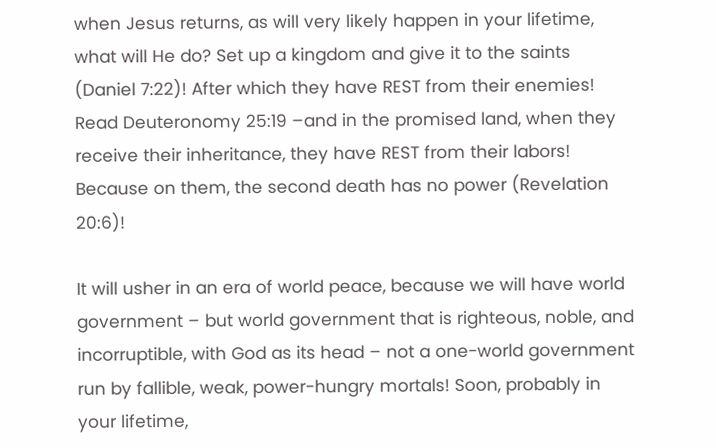when Jesus returns, as will very likely happen in your lifetime, what will He do? Set up a kingdom and give it to the saints (Daniel 7:22)! After which they have REST from their enemies! Read Deuteronomy 25:19 –and in the promised land, when they receive their inheritance, they have REST from their labors! Because on them, the second death has no power (Revelation 20:6)!

It will usher in an era of world peace, because we will have world government – but world government that is righteous, noble, and incorruptible, with God as its head – not a one-world government run by fallible, weak, power-hungry mortals! Soon, probably in your lifetime,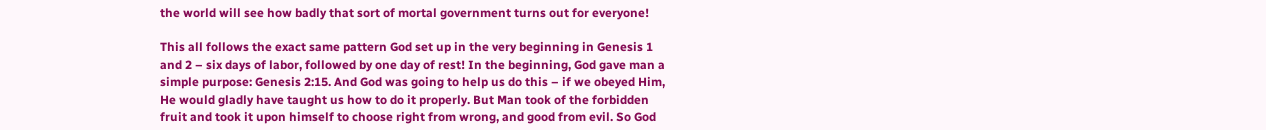the world will see how badly that sort of mortal government turns out for everyone!

This all follows the exact same pattern God set up in the very beginning in Genesis 1 and 2 – six days of labor, followed by one day of rest! In the beginning, God gave man a simple purpose: Genesis 2:15. And God was going to help us do this – if we obeyed Him, He would gladly have taught us how to do it properly. But Man took of the forbidden fruit and took it upon himself to choose right from wrong, and good from evil. So God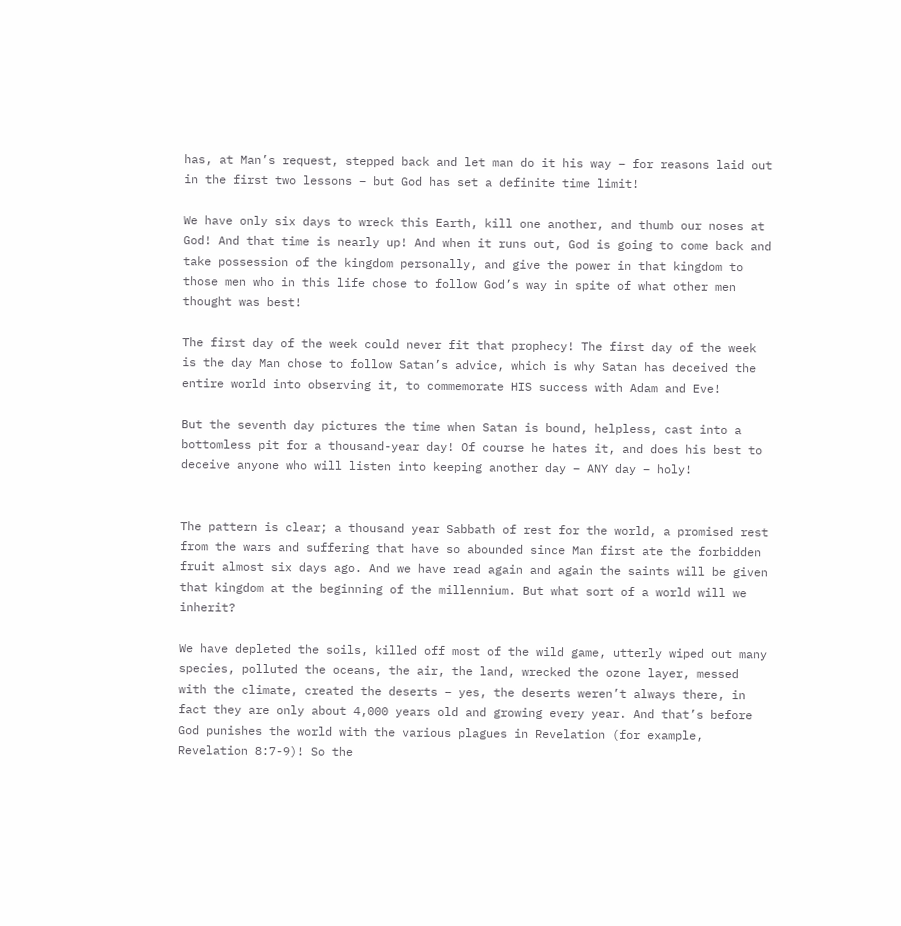has, at Man’s request, stepped back and let man do it his way – for reasons laid out in the first two lessons – but God has set a definite time limit!

We have only six days to wreck this Earth, kill one another, and thumb our noses at God! And that time is nearly up! And when it runs out, God is going to come back and take possession of the kingdom personally, and give the power in that kingdom to those men who in this life chose to follow God’s way in spite of what other men thought was best!

The first day of the week could never fit that prophecy! The first day of the week is the day Man chose to follow Satan’s advice, which is why Satan has deceived the entire world into observing it, to commemorate HIS success with Adam and Eve!

But the seventh day pictures the time when Satan is bound, helpless, cast into a bottomless pit for a thousand-year day! Of course he hates it, and does his best to deceive anyone who will listen into keeping another day – ANY day – holy!


The pattern is clear; a thousand year Sabbath of rest for the world, a promised rest from the wars and suffering that have so abounded since Man first ate the forbidden fruit almost six days ago. And we have read again and again the saints will be given that kingdom at the beginning of the millennium. But what sort of a world will we inherit?

We have depleted the soils, killed off most of the wild game, utterly wiped out many species, polluted the oceans, the air, the land, wrecked the ozone layer, messed with the climate, created the deserts – yes, the deserts weren’t always there, in fact they are only about 4,000 years old and growing every year. And that’s before God punishes the world with the various plagues in Revelation (for example, Revelation 8:7-9)! So the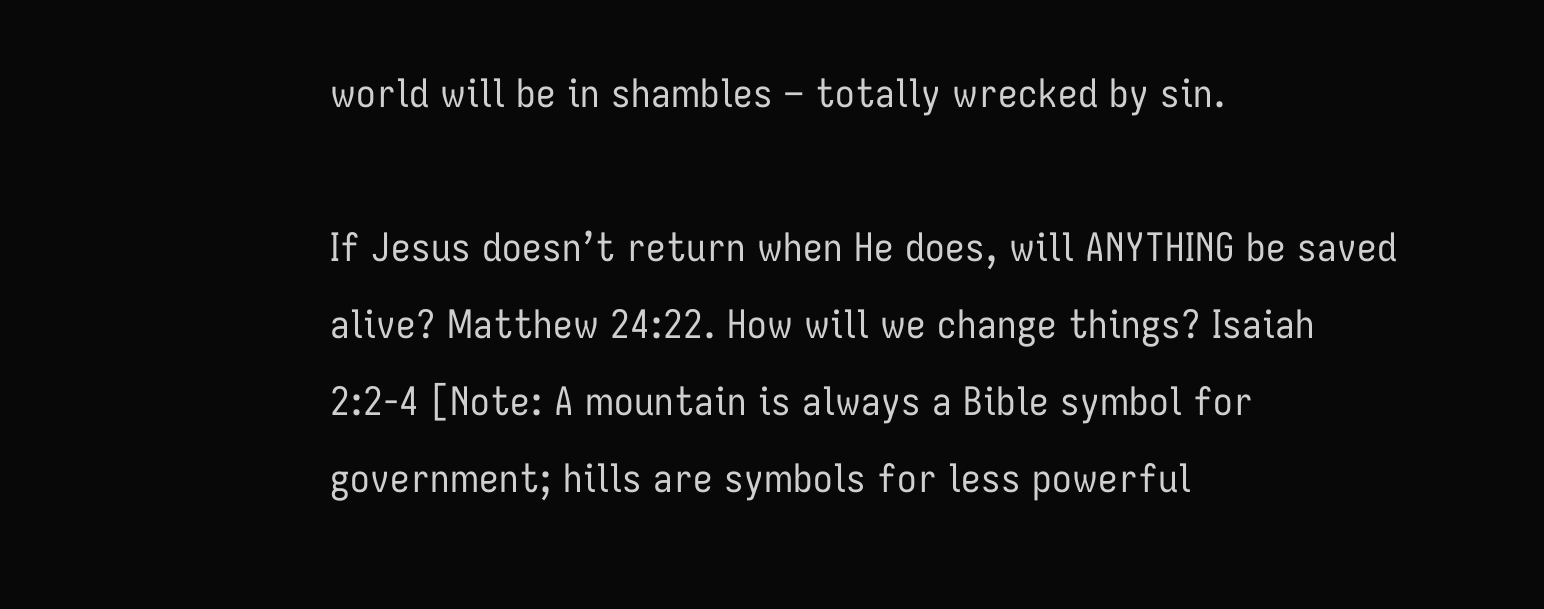world will be in shambles – totally wrecked by sin.

If Jesus doesn’t return when He does, will ANYTHING be saved alive? Matthew 24:22. How will we change things? Isaiah 2:2-4 [Note: A mountain is always a Bible symbol for government; hills are symbols for less powerful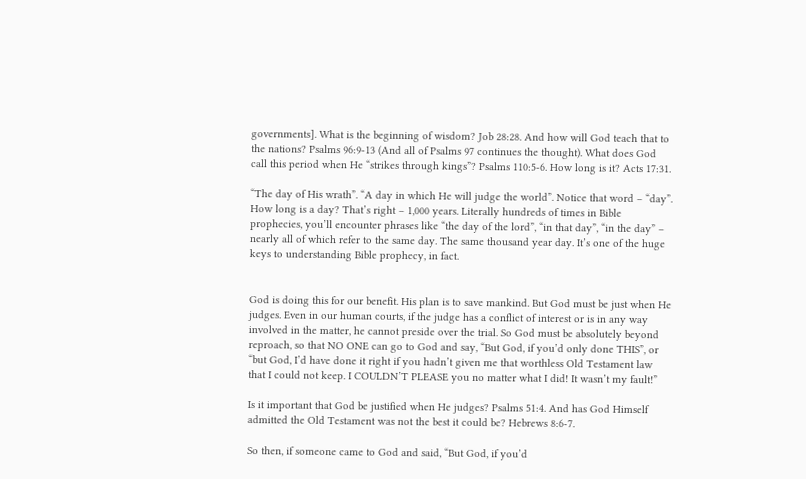governments]. What is the beginning of wisdom? Job 28:28. And how will God teach that to the nations? Psalms 96:9-13 (And all of Psalms 97 continues the thought). What does God call this period when He “strikes through kings”? Psalms 110:5-6. How long is it? Acts 17:31.

“The day of His wrath”. “A day in which He will judge the world”. Notice that word – “day”. How long is a day? That’s right – 1,000 years. Literally hundreds of times in Bible prophecies, you’ll encounter phrases like “the day of the lord”, “in that day”, “in the day” – nearly all of which refer to the same day. The same thousand year day. It’s one of the huge keys to understanding Bible prophecy, in fact.


God is doing this for our benefit. His plan is to save mankind. But God must be just when He judges. Even in our human courts, if the judge has a conflict of interest or is in any way involved in the matter, he cannot preside over the trial. So God must be absolutely beyond reproach, so that NO ONE can go to God and say, “But God, if you’d only done THIS”, or “but God, I’d have done it right if you hadn’t given me that worthless Old Testament law that I could not keep. I COULDN’T PLEASE you no matter what I did! It wasn’t my fault!”

Is it important that God be justified when He judges? Psalms 51:4. And has God Himself admitted the Old Testament was not the best it could be? Hebrews 8:6-7.

So then, if someone came to God and said, “But God, if you’d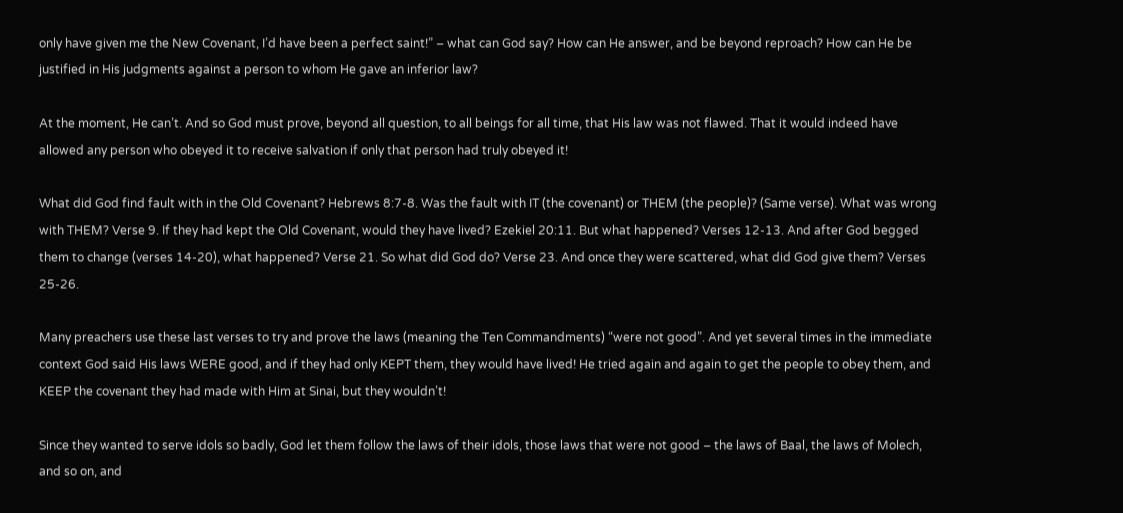only have given me the New Covenant, I’d have been a perfect saint!” – what can God say? How can He answer, and be beyond reproach? How can He be justified in His judgments against a person to whom He gave an inferior law?

At the moment, He can’t. And so God must prove, beyond all question, to all beings for all time, that His law was not flawed. That it would indeed have allowed any person who obeyed it to receive salvation if only that person had truly obeyed it!

What did God find fault with in the Old Covenant? Hebrews 8:7-8. Was the fault with IT (the covenant) or THEM (the people)? (Same verse). What was wrong with THEM? Verse 9. If they had kept the Old Covenant, would they have lived? Ezekiel 20:11. But what happened? Verses 12-13. And after God begged them to change (verses 14-20), what happened? Verse 21. So what did God do? Verse 23. And once they were scattered, what did God give them? Verses 25-26.

Many preachers use these last verses to try and prove the laws (meaning the Ten Commandments) “were not good”. And yet several times in the immediate context God said His laws WERE good, and if they had only KEPT them, they would have lived! He tried again and again to get the people to obey them, and KEEP the covenant they had made with Him at Sinai, but they wouldn’t!

Since they wanted to serve idols so badly, God let them follow the laws of their idols, those laws that were not good – the laws of Baal, the laws of Molech, and so on, and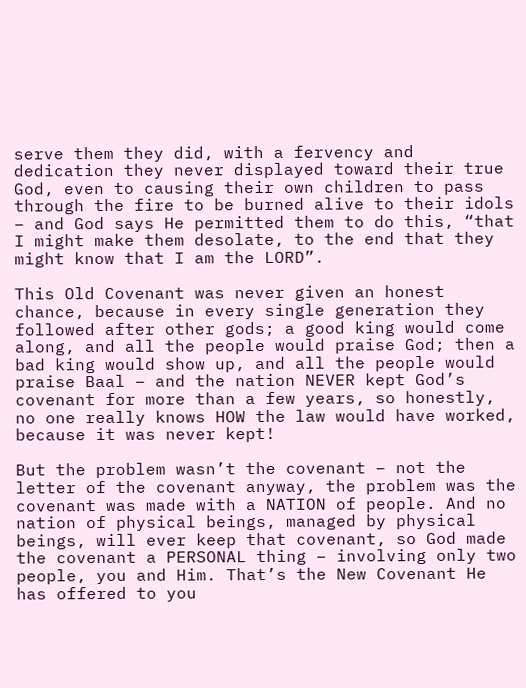serve them they did, with a fervency and dedication they never displayed toward their true God, even to causing their own children to pass through the fire to be burned alive to their idols – and God says He permitted them to do this, “that I might make them desolate, to the end that they might know that I am the LORD”.

This Old Covenant was never given an honest chance, because in every single generation they followed after other gods; a good king would come along, and all the people would praise God; then a bad king would show up, and all the people would praise Baal – and the nation NEVER kept God’s covenant for more than a few years, so honestly, no one really knows HOW the law would have worked, because it was never kept!

But the problem wasn’t the covenant – not the letter of the covenant anyway, the problem was the covenant was made with a NATION of people. And no nation of physical beings, managed by physical beings, will ever keep that covenant, so God made the covenant a PERSONAL thing – involving only two people, you and Him. That’s the New Covenant He has offered to you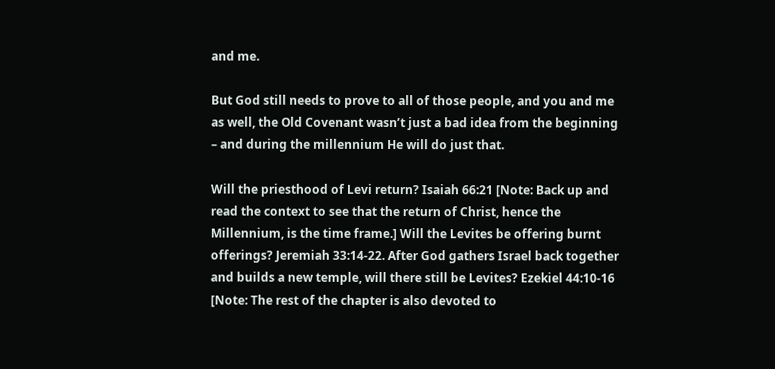and me.

But God still needs to prove to all of those people, and you and me as well, the Old Covenant wasn’t just a bad idea from the beginning – and during the millennium He will do just that.

Will the priesthood of Levi return? Isaiah 66:21 [Note: Back up and read the context to see that the return of Christ, hence the Millennium, is the time frame.] Will the Levites be offering burnt offerings? Jeremiah 33:14-22. After God gathers Israel back together and builds a new temple, will there still be Levites? Ezekiel 44:10-16 [Note: The rest of the chapter is also devoted to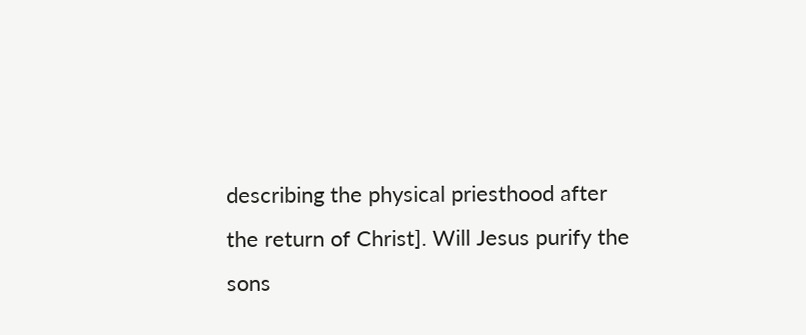describing the physical priesthood after the return of Christ]. Will Jesus purify the sons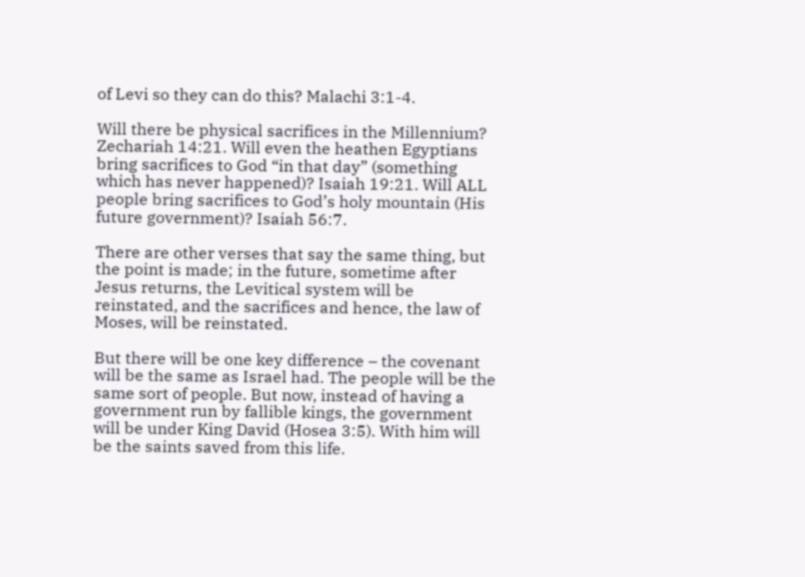of Levi so they can do this? Malachi 3:1-4.

Will there be physical sacrifices in the Millennium? Zechariah 14:21. Will even the heathen Egyptians bring sacrifices to God “in that day” (something which has never happened)? Isaiah 19:21. Will ALL people bring sacrifices to God’s holy mountain (His future government)? Isaiah 56:7.

There are other verses that say the same thing, but the point is made; in the future, sometime after Jesus returns, the Levitical system will be reinstated, and the sacrifices and hence, the law of Moses, will be reinstated.

But there will be one key difference – the covenant will be the same as Israel had. The people will be the same sort of people. But now, instead of having a government run by fallible kings, the government will be under King David (Hosea 3:5). With him will be the saints saved from this life.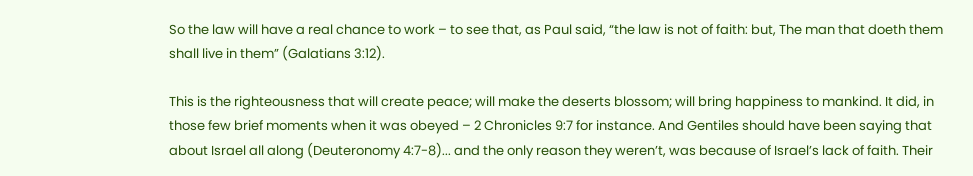So the law will have a real chance to work – to see that, as Paul said, “the law is not of faith: but, The man that doeth them shall live in them” (Galatians 3:12).

This is the righteousness that will create peace; will make the deserts blossom; will bring happiness to mankind. It did, in those few brief moments when it was obeyed – 2 Chronicles 9:7 for instance. And Gentiles should have been saying that about Israel all along (Deuteronomy 4:7-8)... and the only reason they weren’t, was because of Israel’s lack of faith. Their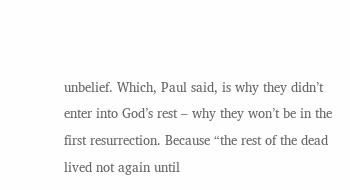unbelief. Which, Paul said, is why they didn’t enter into God’s rest – why they won’t be in the first resurrection. Because “the rest of the dead lived not again until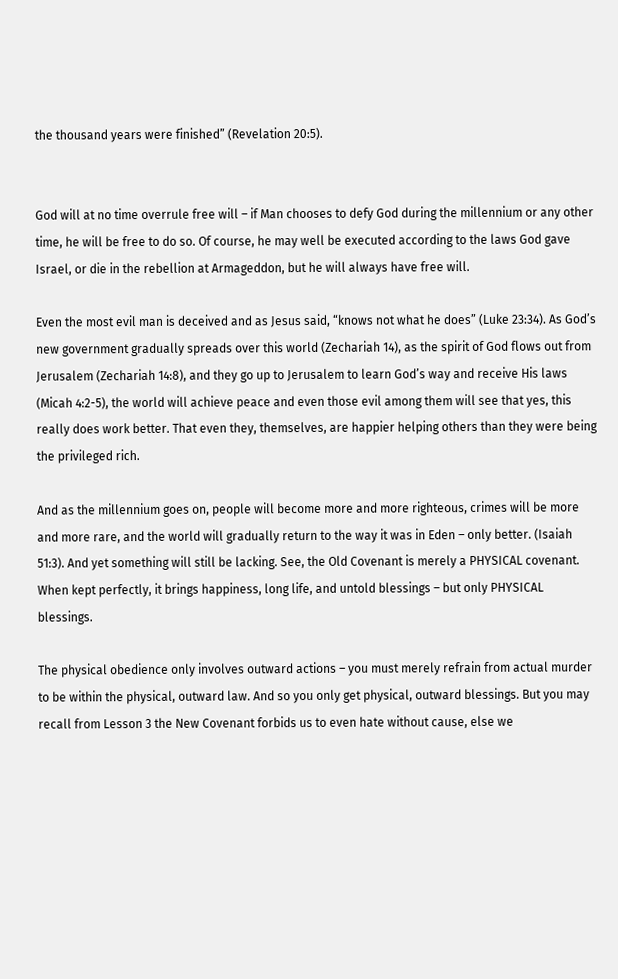the thousand years were finished” (Revelation 20:5).


God will at no time overrule free will – if Man chooses to defy God during the millennium or any other time, he will be free to do so. Of course, he may well be executed according to the laws God gave Israel, or die in the rebellion at Armageddon, but he will always have free will.

Even the most evil man is deceived and as Jesus said, “knows not what he does” (Luke 23:34). As God’s new government gradually spreads over this world (Zechariah 14), as the spirit of God flows out from Jerusalem (Zechariah 14:8), and they go up to Jerusalem to learn God’s way and receive His laws (Micah 4:2-5), the world will achieve peace and even those evil among them will see that yes, this really does work better. That even they, themselves, are happier helping others than they were being the privileged rich.

And as the millennium goes on, people will become more and more righteous, crimes will be more and more rare, and the world will gradually return to the way it was in Eden – only better. (Isaiah 51:3). And yet something will still be lacking. See, the Old Covenant is merely a PHYSICAL covenant. When kept perfectly, it brings happiness, long life, and untold blessings – but only PHYSICAL blessings.

The physical obedience only involves outward actions – you must merely refrain from actual murder to be within the physical, outward law. And so you only get physical, outward blessings. But you may recall from Lesson 3 the New Covenant forbids us to even hate without cause, else we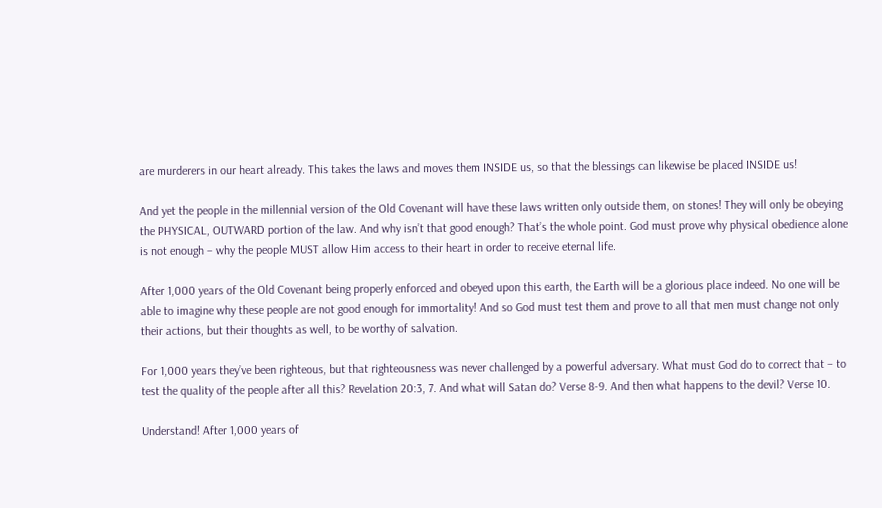are murderers in our heart already. This takes the laws and moves them INSIDE us, so that the blessings can likewise be placed INSIDE us!

And yet the people in the millennial version of the Old Covenant will have these laws written only outside them, on stones! They will only be obeying the PHYSICAL, OUTWARD portion of the law. And why isn’t that good enough? That’s the whole point. God must prove why physical obedience alone is not enough – why the people MUST allow Him access to their heart in order to receive eternal life.

After 1,000 years of the Old Covenant being properly enforced and obeyed upon this earth, the Earth will be a glorious place indeed. No one will be able to imagine why these people are not good enough for immortality! And so God must test them and prove to all that men must change not only their actions, but their thoughts as well, to be worthy of salvation.

For 1,000 years they’ve been righteous, but that righteousness was never challenged by a powerful adversary. What must God do to correct that – to test the quality of the people after all this? Revelation 20:3, 7. And what will Satan do? Verse 8-9. And then what happens to the devil? Verse 10.

Understand! After 1,000 years of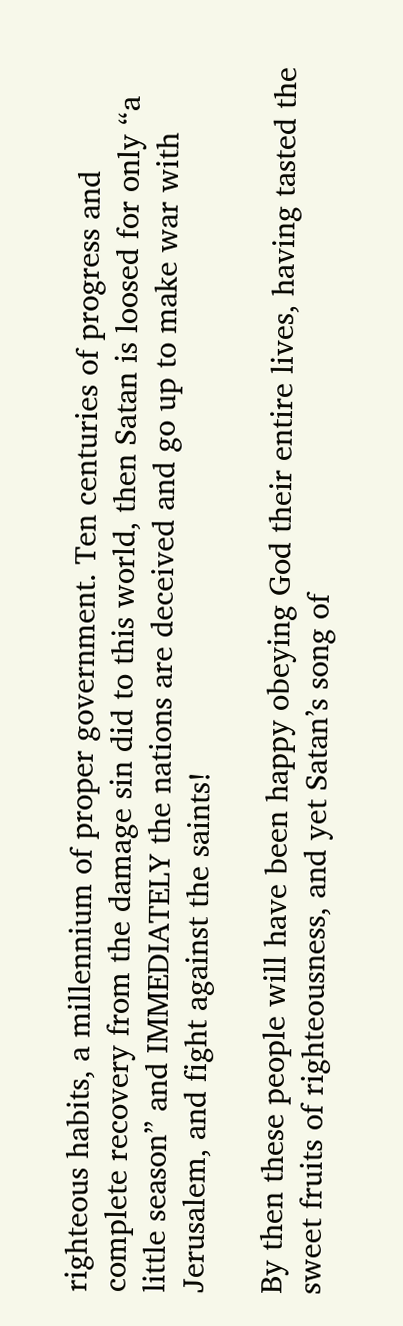righteous habits, a millennium of proper government. Ten centuries of progress and complete recovery from the damage sin did to this world, then Satan is loosed for only “a little season” and IMMEDIATELY the nations are deceived and go up to make war with Jerusalem, and fight against the saints!

By then these people will have been happy obeying God their entire lives, having tasted the sweet fruits of righteousness, and yet Satan’s song of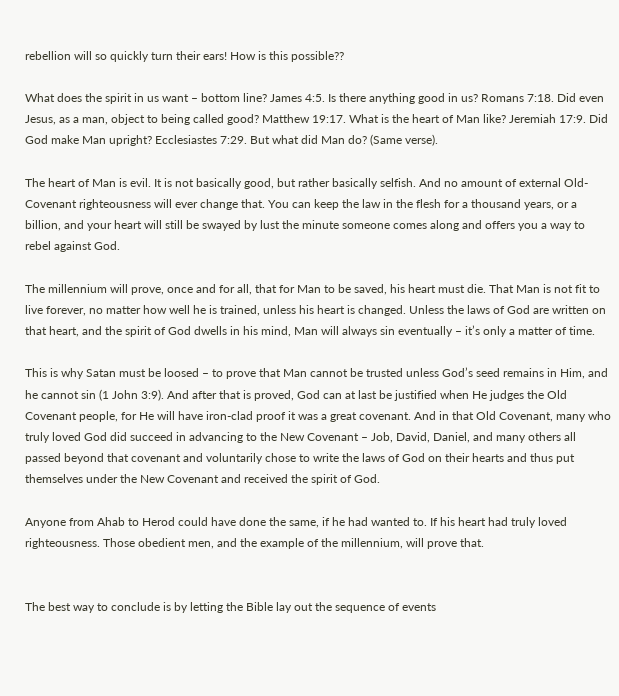rebellion will so quickly turn their ears! How is this possible??

What does the spirit in us want – bottom line? James 4:5. Is there anything good in us? Romans 7:18. Did even Jesus, as a man, object to being called good? Matthew 19:17. What is the heart of Man like? Jeremiah 17:9. Did God make Man upright? Ecclesiastes 7:29. But what did Man do? (Same verse).

The heart of Man is evil. It is not basically good, but rather basically selfish. And no amount of external Old-Covenant righteousness will ever change that. You can keep the law in the flesh for a thousand years, or a billion, and your heart will still be swayed by lust the minute someone comes along and offers you a way to rebel against God.

The millennium will prove, once and for all, that for Man to be saved, his heart must die. That Man is not fit to live forever, no matter how well he is trained, unless his heart is changed. Unless the laws of God are written on that heart, and the spirit of God dwells in his mind, Man will always sin eventually – it’s only a matter of time.

This is why Satan must be loosed – to prove that Man cannot be trusted unless God’s seed remains in Him, and he cannot sin (1 John 3:9). And after that is proved, God can at last be justified when He judges the Old Covenant people, for He will have iron-clad proof it was a great covenant. And in that Old Covenant, many who truly loved God did succeed in advancing to the New Covenant – Job, David, Daniel, and many others all passed beyond that covenant and voluntarily chose to write the laws of God on their hearts and thus put themselves under the New Covenant and received the spirit of God.

Anyone from Ahab to Herod could have done the same, if he had wanted to. If his heart had truly loved righteousness. Those obedient men, and the example of the millennium, will prove that.


The best way to conclude is by letting the Bible lay out the sequence of events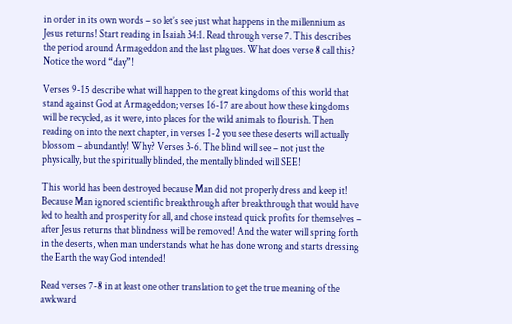in order in its own words – so let’s see just what happens in the millennium as Jesus returns! Start reading in Isaiah 34:1. Read through verse 7. This describes the period around Armageddon and the last plagues. What does verse 8 call this? Notice the word “day”!

Verses 9-15 describe what will happen to the great kingdoms of this world that stand against God at Armageddon; verses 16-17 are about how these kingdoms will be recycled, as it were, into places for the wild animals to flourish. Then reading on into the next chapter, in verses 1-2 you see these deserts will actually blossom – abundantly! Why? Verses 3-6. The blind will see – not just the physically, but the spiritually blinded, the mentally blinded will SEE!

This world has been destroyed because Man did not properly dress and keep it! Because Man ignored scientific breakthrough after breakthrough that would have led to health and prosperity for all, and chose instead quick profits for themselves – after Jesus returns that blindness will be removed! And the water will spring forth in the deserts, when man understands what he has done wrong and starts dressing the Earth the way God intended!

Read verses 7-8 in at least one other translation to get the true meaning of the awkward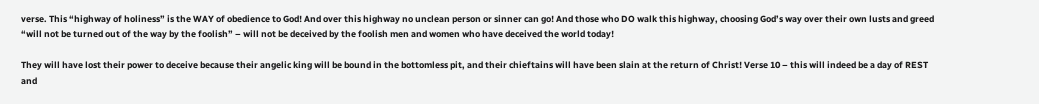verse. This “highway of holiness” is the WAY of obedience to God! And over this highway no unclean person or sinner can go! And those who DO walk this highway, choosing God’s way over their own lusts and greed “will not be turned out of the way by the foolish” – will not be deceived by the foolish men and women who have deceived the world today!

They will have lost their power to deceive because their angelic king will be bound in the bottomless pit, and their chieftains will have been slain at the return of Christ! Verse 10 – this will indeed be a day of REST and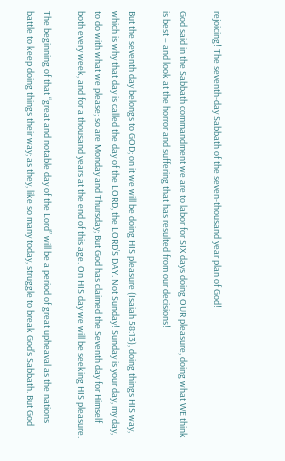rejoicing! The seventh-day Sabbath of the seven-thousand year plan of God!

God said in the Sabbath commandment we are to labor for SIX days doing OUR pleasure, doing what WE think is best – and look at the horror and suffering that has resulted from our decisions!

But the seventh day belongs to GOD; on it we will be doing HIS pleasure (Isaiah 58:13), doing things HIS way, which is why that day is called the day of the LORD, the LORD’S DAY. Not Sunday! Sunday is your day, my day, to do with what we please; so are Monday and Thursday; But God has claimed the Seventh day for Himself both every week, and for a thousand years at the end of this age. On HIS day we will be seeking HIS pleasure.

The beginning of that “great and notable day of the Lord” will be a period of great upheaval as the nations battle to keep doing things their way; as they, like so many today, struggle to break God’s Sabbath. But God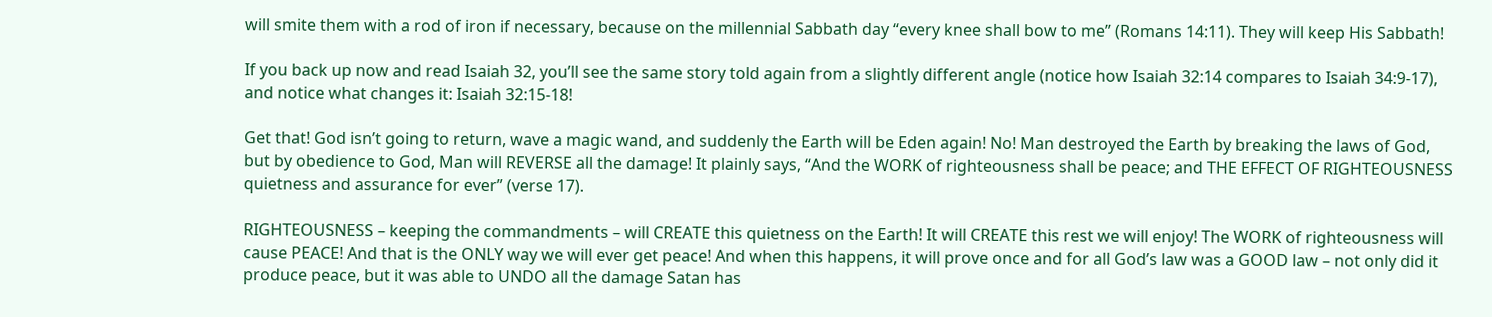will smite them with a rod of iron if necessary, because on the millennial Sabbath day “every knee shall bow to me” (Romans 14:11). They will keep His Sabbath!

If you back up now and read Isaiah 32, you’ll see the same story told again from a slightly different angle (notice how Isaiah 32:14 compares to Isaiah 34:9-17), and notice what changes it: Isaiah 32:15-18!

Get that! God isn’t going to return, wave a magic wand, and suddenly the Earth will be Eden again! No! Man destroyed the Earth by breaking the laws of God, but by obedience to God, Man will REVERSE all the damage! It plainly says, “And the WORK of righteousness shall be peace; and THE EFFECT OF RIGHTEOUSNESS quietness and assurance for ever” (verse 17).

RIGHTEOUSNESS – keeping the commandments – will CREATE this quietness on the Earth! It will CREATE this rest we will enjoy! The WORK of righteousness will cause PEACE! And that is the ONLY way we will ever get peace! And when this happens, it will prove once and for all God’s law was a GOOD law – not only did it produce peace, but it was able to UNDO all the damage Satan has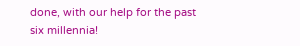done, with our help for the past six millennia!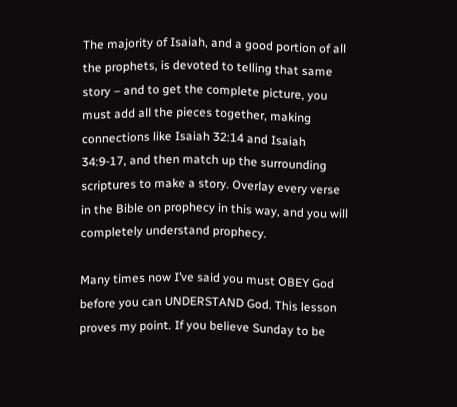The majority of Isaiah, and a good portion of all the prophets, is devoted to telling that same story – and to get the complete picture, you must add all the pieces together, making connections like Isaiah 32:14 and Isaiah 34:9-17, and then match up the surrounding scriptures to make a story. Overlay every verse in the Bible on prophecy in this way, and you will completely understand prophecy.

Many times now I’ve said you must OBEY God before you can UNDERSTAND God. This lesson proves my point. If you believe Sunday to be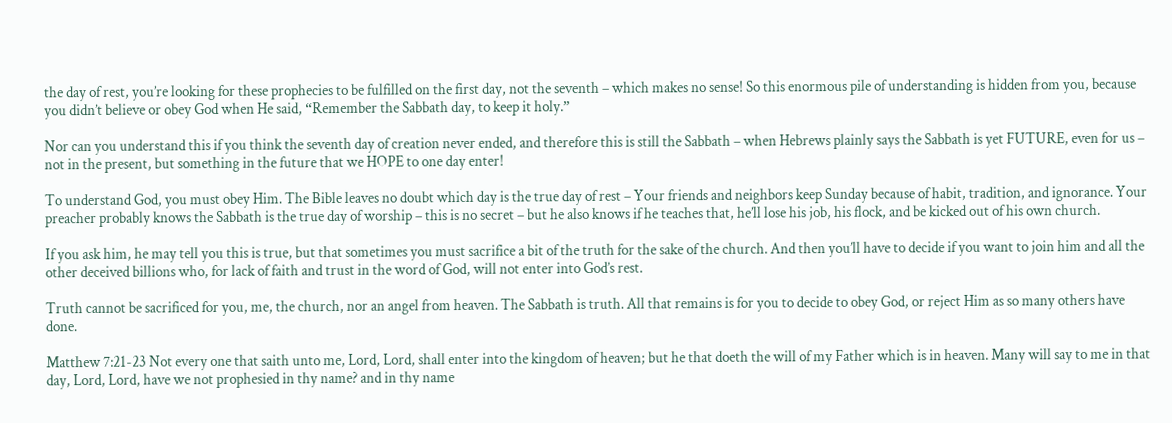the day of rest, you’re looking for these prophecies to be fulfilled on the first day, not the seventh – which makes no sense! So this enormous pile of understanding is hidden from you, because you didn’t believe or obey God when He said, “Remember the Sabbath day, to keep it holy.”

Nor can you understand this if you think the seventh day of creation never ended, and therefore this is still the Sabbath – when Hebrews plainly says the Sabbath is yet FUTURE, even for us – not in the present, but something in the future that we HOPE to one day enter!

To understand God, you must obey Him. The Bible leaves no doubt which day is the true day of rest – Your friends and neighbors keep Sunday because of habit, tradition, and ignorance. Your preacher probably knows the Sabbath is the true day of worship – this is no secret – but he also knows if he teaches that, he’ll lose his job, his flock, and be kicked out of his own church.

If you ask him, he may tell you this is true, but that sometimes you must sacrifice a bit of the truth for the sake of the church. And then you’ll have to decide if you want to join him and all the other deceived billions who, for lack of faith and trust in the word of God, will not enter into God’s rest.

Truth cannot be sacrificed for you, me, the church, nor an angel from heaven. The Sabbath is truth. All that remains is for you to decide to obey God, or reject Him as so many others have done.

Matthew 7:21-23 Not every one that saith unto me, Lord, Lord, shall enter into the kingdom of heaven; but he that doeth the will of my Father which is in heaven. Many will say to me in that day, Lord, Lord, have we not prophesied in thy name? and in thy name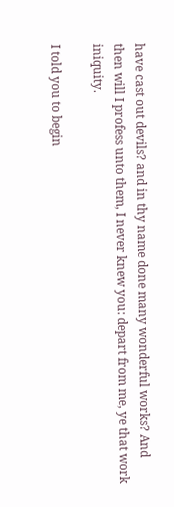have cast out devils? and in thy name done many wonderful works? And then will I profess unto them, I never knew you: depart from me, ye that work iniquity.

I told you to begin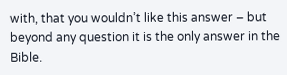with, that you wouldn’t like this answer – but beyond any question it is the only answer in the Bible.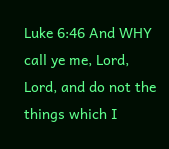Luke 6:46 And WHY call ye me, Lord, Lord, and do not the things which I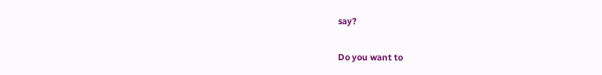say?

Do you want to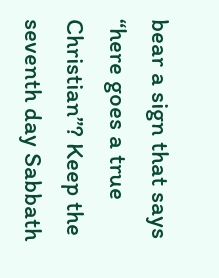bear a sign that says “here goes a true Christian”? Keep the seventh day Sabbath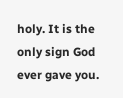holy. It is the only sign God ever gave you.